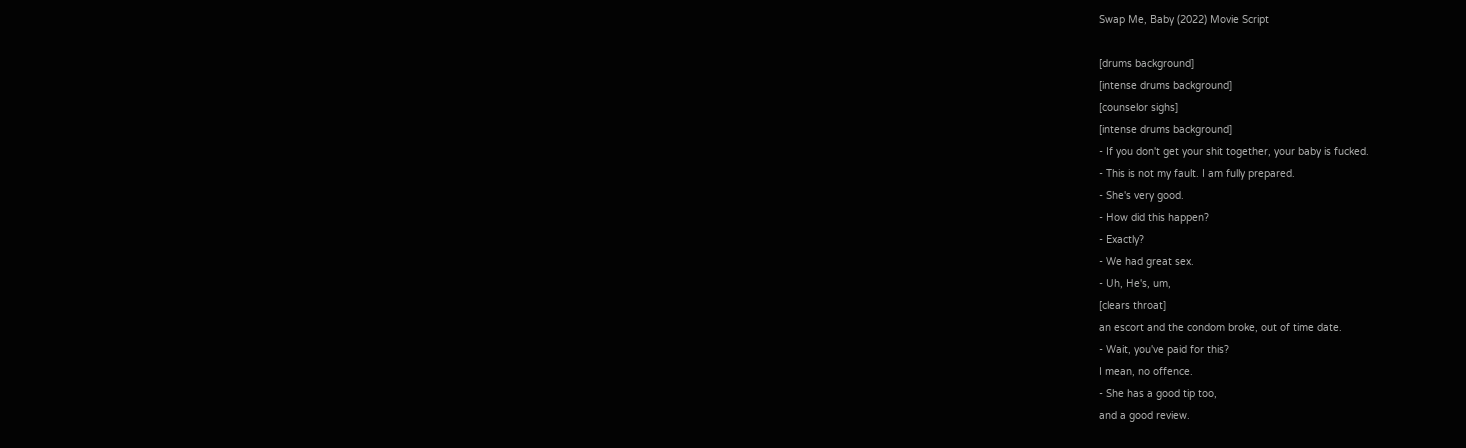Swap Me, Baby (2022) Movie Script

[drums background]
[intense drums background]
[counselor sighs]
[intense drums background]
- If you don't get your shit together, your baby is fucked.
- This is not my fault. I am fully prepared.
- She's very good.
- How did this happen?
- Exactly?
- We had great sex.
- Uh, He's, um,
[clears throat]
an escort and the condom broke, out of time date.
- Wait, you've paid for this?
I mean, no offence.
- She has a good tip too,
and a good review.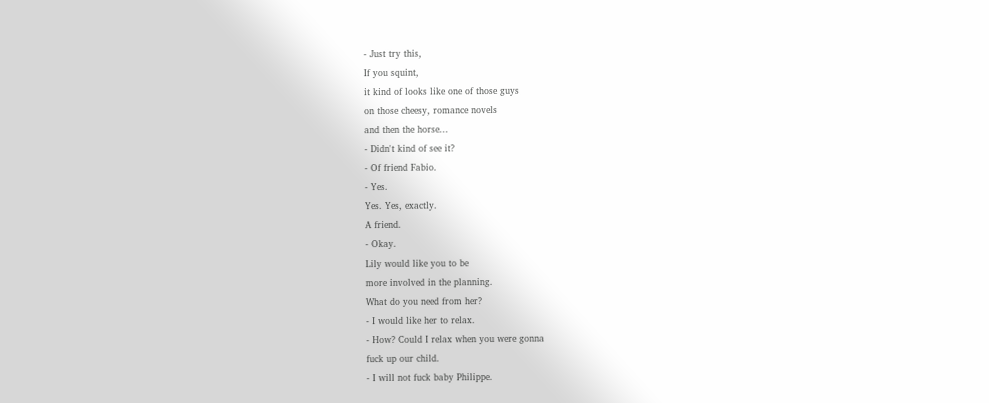- Just try this,
If you squint,
it kind of looks like one of those guys
on those cheesy, romance novels
and then the horse...
- Didn't kind of see it?
- Of friend Fabio.
- Yes.
Yes. Yes, exactly.
A friend.
- Okay.
Lily would like you to be
more involved in the planning.
What do you need from her?
- I would like her to relax.
- How? Could I relax when you were gonna
fuck up our child.
- I will not fuck baby Philippe.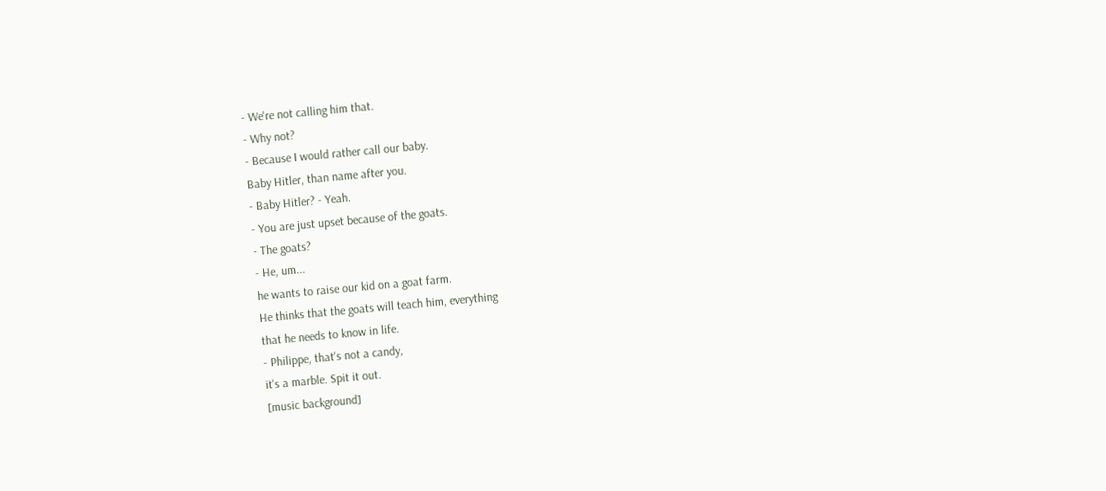- We're not calling him that.
- Why not?
- Because I would rather call our baby.
Baby Hitler, than name after you.
- Baby Hitler? - Yeah.
- You are just upset because of the goats.
- The goats?
- He, um...
he wants to raise our kid on a goat farm.
He thinks that the goats will teach him, everything
that he needs to know in life.
- Philippe, that's not a candy,
it's a marble. Spit it out.
[music background]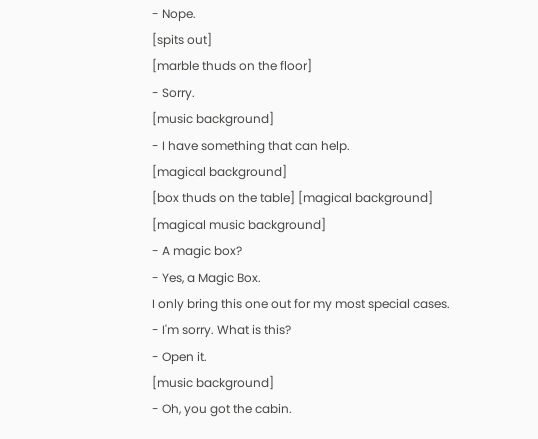- Nope.
[spits out]
[marble thuds on the floor]
- Sorry.
[music background]
- I have something that can help.
[magical background]
[box thuds on the table] [magical background]
[magical music background]
- A magic box?
- Yes, a Magic Box.
I only bring this one out for my most special cases.
- I'm sorry. What is this?
- Open it.
[music background]
- Oh, you got the cabin.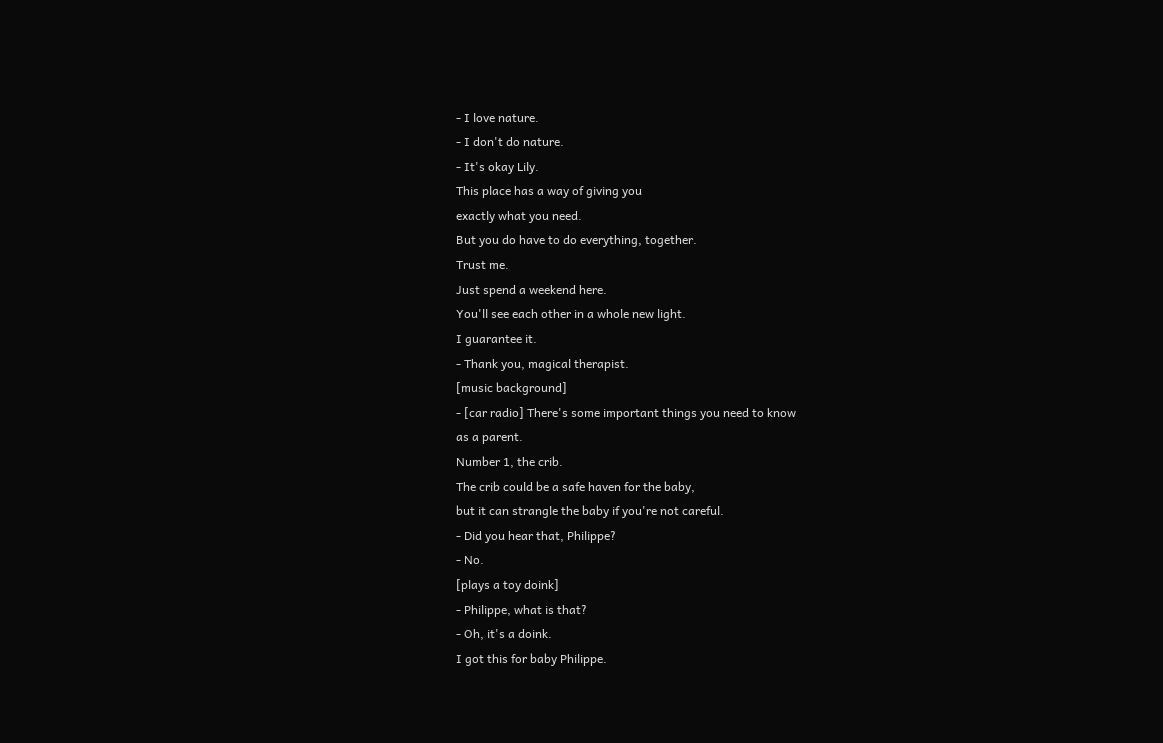- I love nature.
- I don't do nature.
- It's okay Lily.
This place has a way of giving you
exactly what you need.
But you do have to do everything, together.
Trust me.
Just spend a weekend here.
You'll see each other in a whole new light.
I guarantee it.
- Thank you, magical therapist.
[music background]
- [car radio] There's some important things you need to know
as a parent.
Number 1, the crib.
The crib could be a safe haven for the baby,
but it can strangle the baby if you're not careful.
- Did you hear that, Philippe?
- No.
[plays a toy doink]
- Philippe, what is that?
- Oh, it's a doink.
I got this for baby Philippe.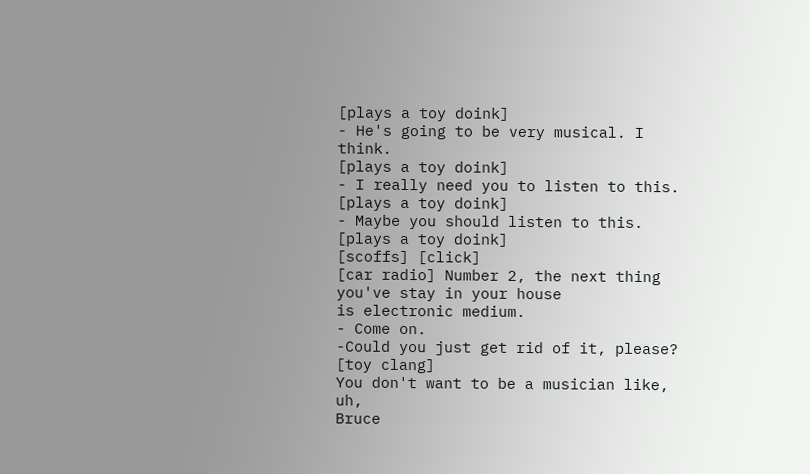[plays a toy doink]
- He's going to be very musical. I think.
[plays a toy doink]
- I really need you to listen to this. [plays a toy doink]
- Maybe you should listen to this. [plays a toy doink]
[scoffs] [click]
[car radio] Number 2, the next thing you've stay in your house
is electronic medium.
- Come on.
-Could you just get rid of it, please? [toy clang]
You don't want to be a musician like, uh,
Bruce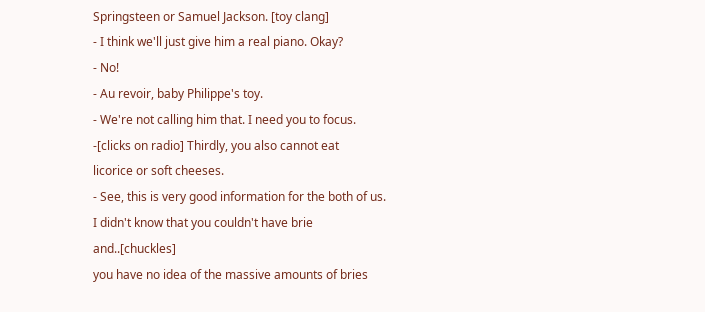Springsteen or Samuel Jackson. [toy clang]
- I think we'll just give him a real piano. Okay?
- No!
- Au revoir, baby Philippe's toy.
- We're not calling him that. I need you to focus.
-[clicks on radio] Thirdly, you also cannot eat
licorice or soft cheeses.
- See, this is very good information for the both of us.
I didn't know that you couldn't have brie and..[chuckles]
you have no idea of the massive amounts of bries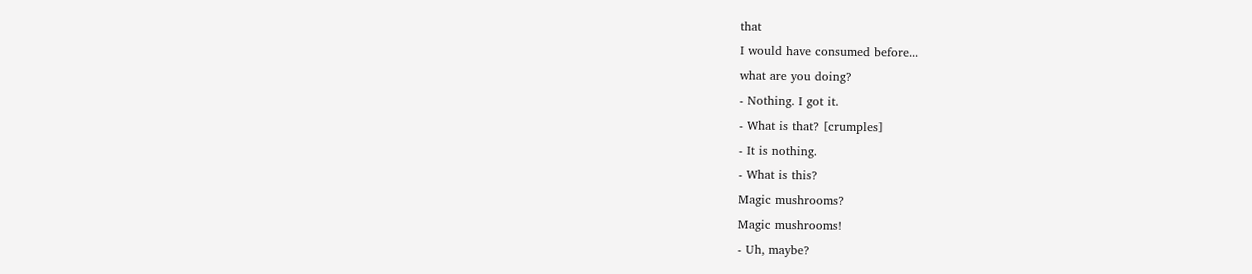that
I would have consumed before...
what are you doing?
- Nothing. I got it.
- What is that? [crumples]
- It is nothing.
- What is this?
Magic mushrooms?
Magic mushrooms!
- Uh, maybe?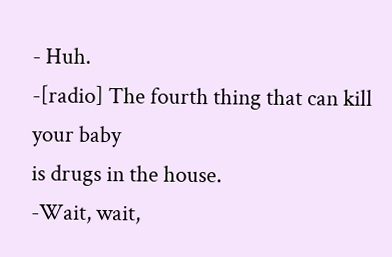- Huh.
-[radio] The fourth thing that can kill your baby
is drugs in the house.
-Wait, wait,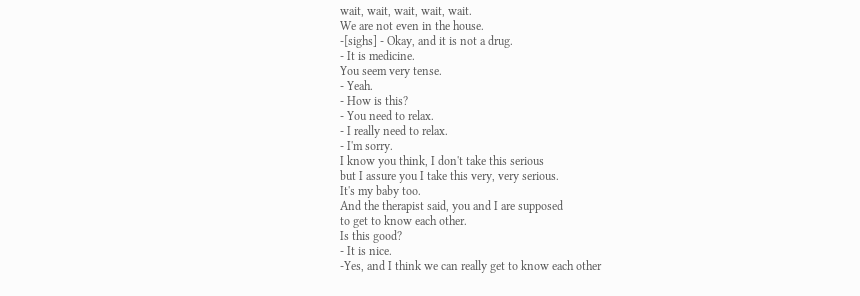wait, wait, wait, wait, wait.
We are not even in the house.
-[sighs] - Okay, and it is not a drug.
- It is medicine.
You seem very tense.
- Yeah.
- How is this?
- You need to relax.
- I really need to relax.
- I'm sorry.
I know you think, I don't take this serious
but I assure you I take this very, very serious.
It's my baby too.
And the therapist said, you and I are supposed
to get to know each other.
Is this good?
- It is nice.
-Yes, and I think we can really get to know each other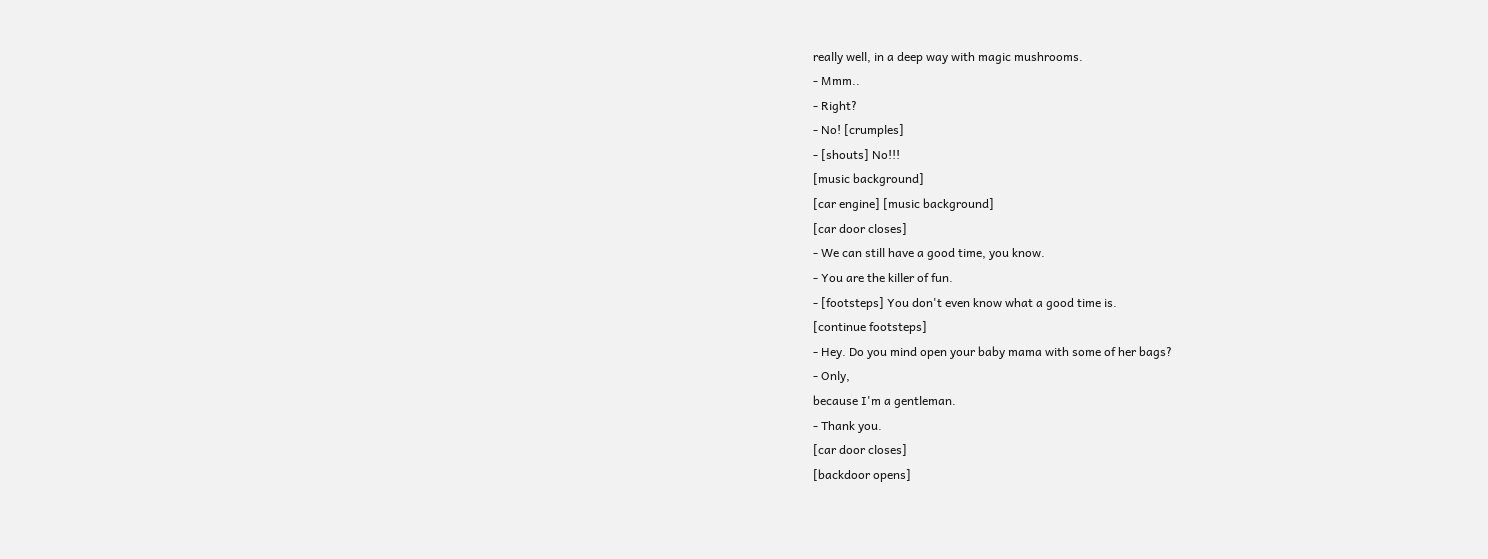really well, in a deep way with magic mushrooms.
- Mmm..
- Right?
- No! [crumples]
- [shouts] No!!!
[music background]
[car engine] [music background]
[car door closes]
- We can still have a good time, you know.
- You are the killer of fun.
- [footsteps] You don't even know what a good time is.
[continue footsteps]
- Hey. Do you mind open your baby mama with some of her bags?
- Only,
because I'm a gentleman.
- Thank you.
[car door closes]
[backdoor opens]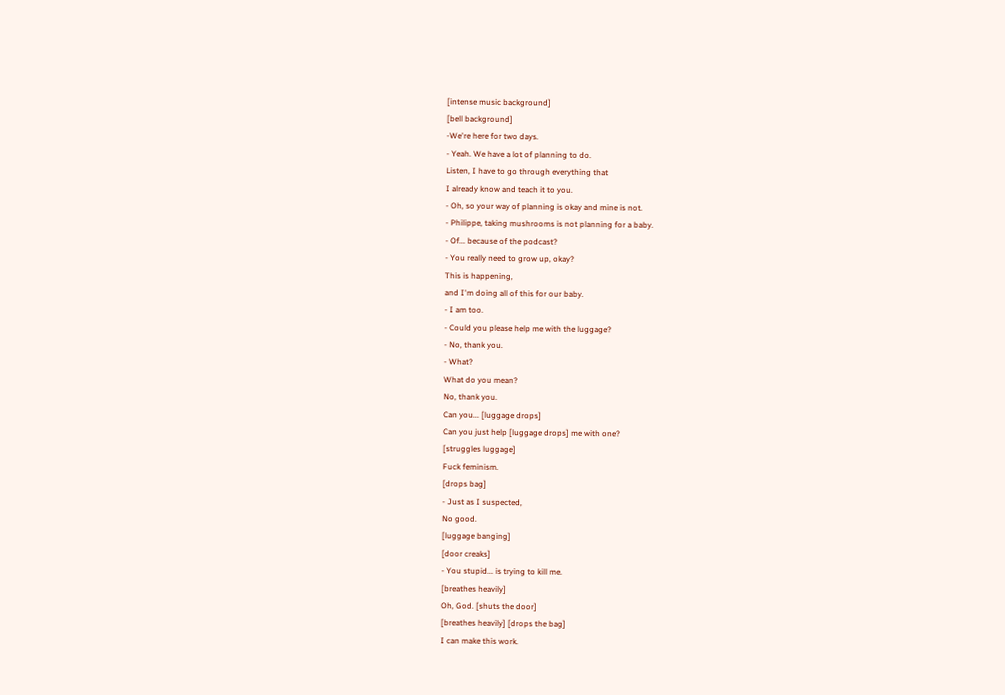[intense music background]
[bell background]
-We're here for two days.
- Yeah. We have a lot of planning to do.
Listen, I have to go through everything that
I already know and teach it to you.
- Oh, so your way of planning is okay and mine is not.
- Philippe, taking mushrooms is not planning for a baby.
- Of... because of the podcast?
- You really need to grow up, okay?
This is happening,
and I'm doing all of this for our baby.
- I am too.
- Could you please help me with the luggage?
- No, thank you.
- What?
What do you mean?
No, thank you.
Can you... [luggage drops]
Can you just help [luggage drops] me with one?
[struggles luggage]
Fuck feminism.
[drops bag]
- Just as I suspected,
No good.
[luggage banging]
[door creaks]
- You stupid... is trying to kill me.
[breathes heavily]
Oh, God. [shuts the door]
[breathes heavily] [drops the bag]
I can make this work.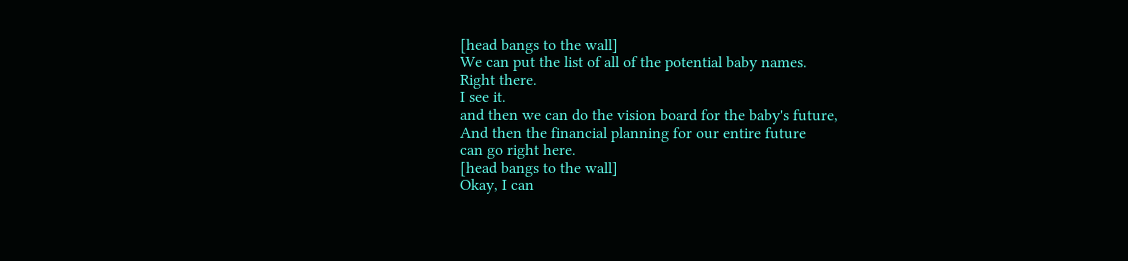[head bangs to the wall]
We can put the list of all of the potential baby names.
Right there.
I see it.
and then we can do the vision board for the baby's future,
And then the financial planning for our entire future
can go right here.
[head bangs to the wall]
Okay, I can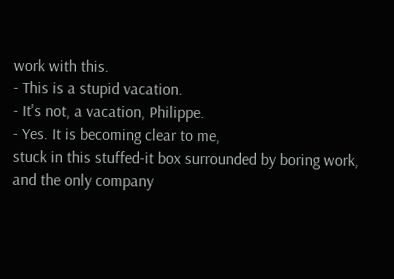work with this.
- This is a stupid vacation.
- It's not, a vacation, Philippe.
- Yes. It is becoming clear to me,
stuck in this stuffed-it box surrounded by boring work,
and the only company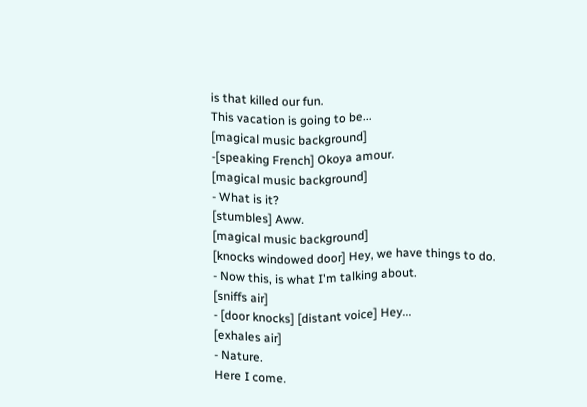is that killed our fun.
This vacation is going to be...
[magical music background]
-[speaking French] Okoya amour.
[magical music background]
- What is it?
[stumbles] Aww.
[magical music background]
[knocks windowed door] Hey, we have things to do.
- Now this, is what I'm talking about.
[sniffs air]
- [door knocks] [distant voice] Hey...
[exhales air]
- Nature.
Here I come.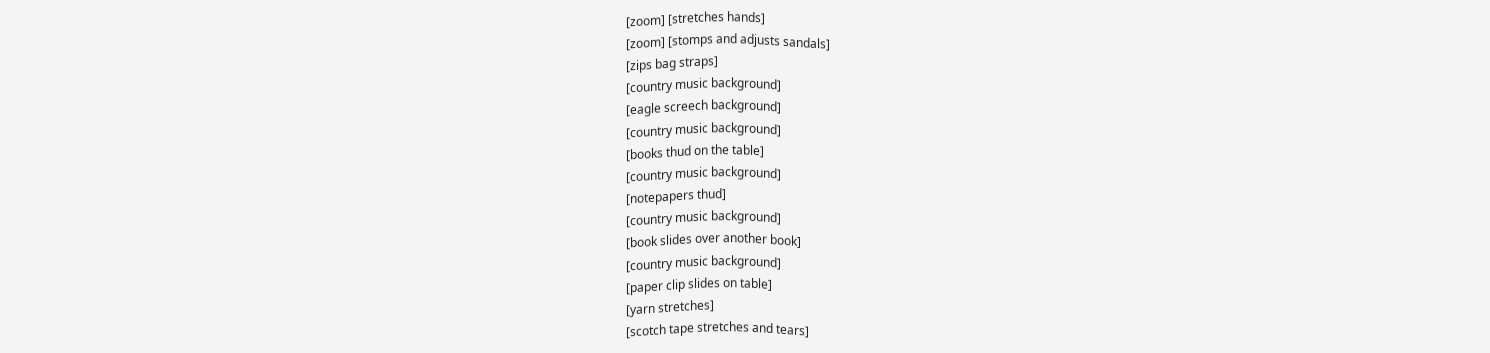[zoom] [stretches hands]
[zoom] [stomps and adjusts sandals]
[zips bag straps]
[country music background]
[eagle screech background]
[country music background]
[books thud on the table]
[country music background]
[notepapers thud]
[country music background]
[book slides over another book]
[country music background]
[paper clip slides on table]
[yarn stretches]
[scotch tape stretches and tears]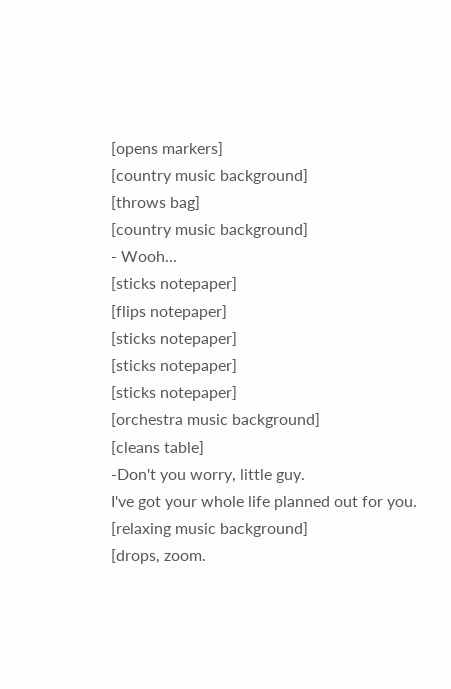[opens markers]
[country music background]
[throws bag]
[country music background]
- Wooh...
[sticks notepaper]
[flips notepaper]
[sticks notepaper]
[sticks notepaper]
[sticks notepaper]
[orchestra music background]
[cleans table]
-Don't you worry, little guy.
I've got your whole life planned out for you.
[relaxing music background]
[drops, zoom.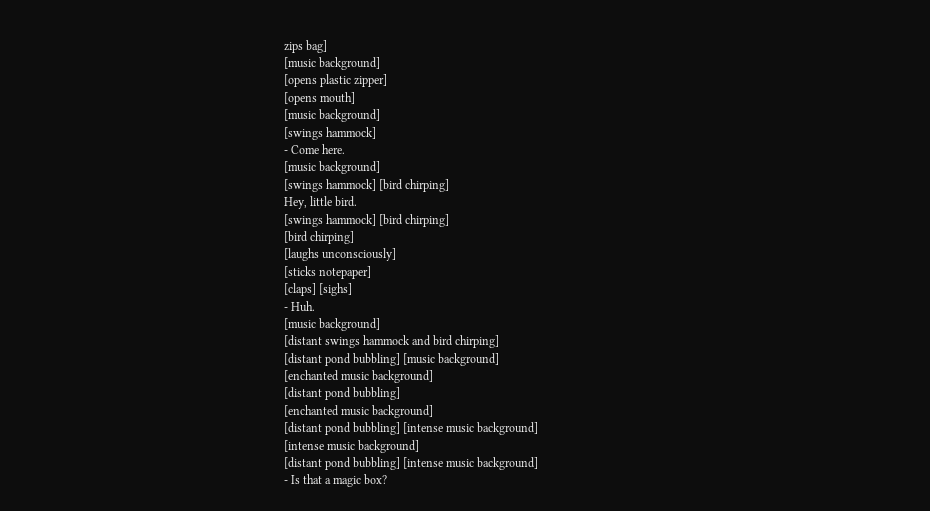zips bag]
[music background]
[opens plastic zipper]
[opens mouth]
[music background]
[swings hammock]
- Come here.
[music background]
[swings hammock] [bird chirping]
Hey, little bird.
[swings hammock] [bird chirping]
[bird chirping]
[laughs unconsciously]
[sticks notepaper]
[claps] [sighs]
- Huh.
[music background]
[distant swings hammock and bird chirping]
[distant pond bubbling] [music background]
[enchanted music background]
[distant pond bubbling]
[enchanted music background]
[distant pond bubbling] [intense music background]
[intense music background]
[distant pond bubbling] [intense music background]
- Is that a magic box?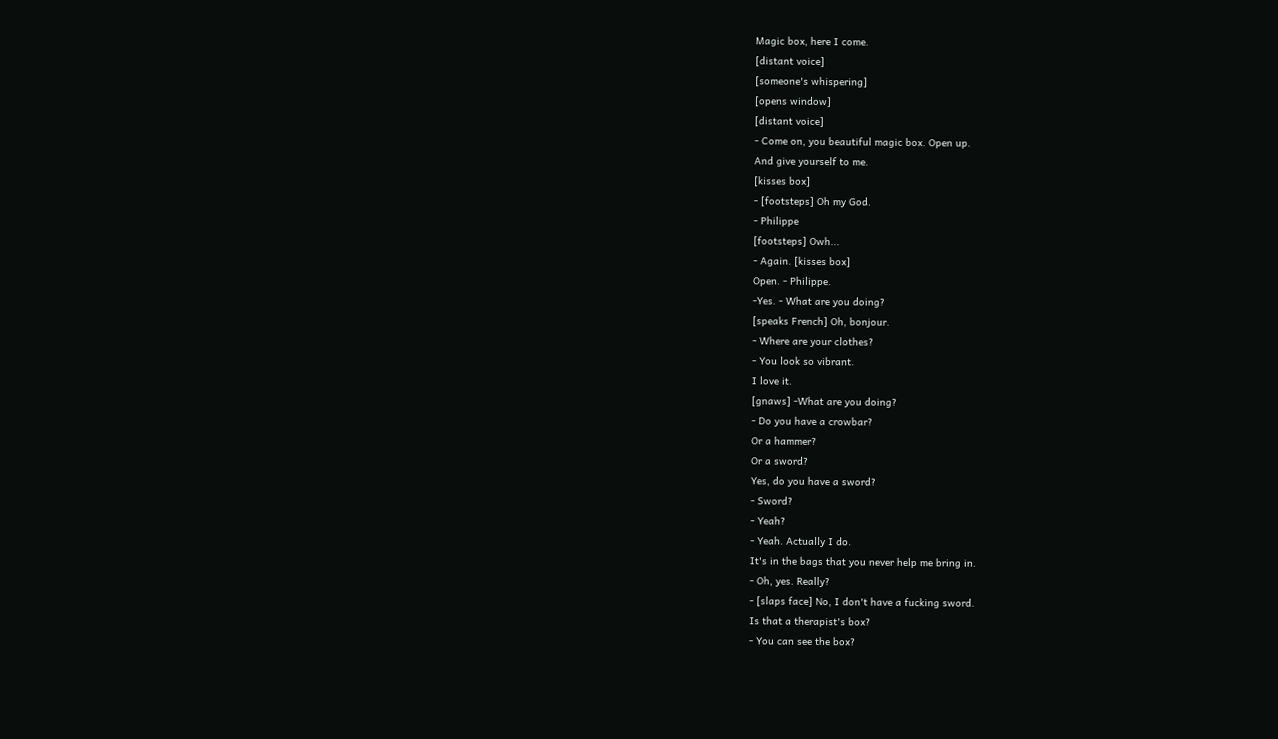Magic box, here I come.
[distant voice]
[someone's whispering]
[opens window]
[distant voice]
- Come on, you beautiful magic box. Open up.
And give yourself to me.
[kisses box]
- [footsteps] Oh my God.
- Philippe
[footsteps] Owh...
- Again. [kisses box]
Open. - Philippe.
-Yes. - What are you doing?
[speaks French] Oh, bonjour.
- Where are your clothes?
- You look so vibrant.
I love it.
[gnaws] -What are you doing?
- Do you have a crowbar?
Or a hammer?
Or a sword?
Yes, do you have a sword?
- Sword?
- Yeah?
- Yeah. Actually I do.
It's in the bags that you never help me bring in.
- Oh, yes. Really?
- [slaps face] No, I don't have a fucking sword.
Is that a therapist's box?
- You can see the box?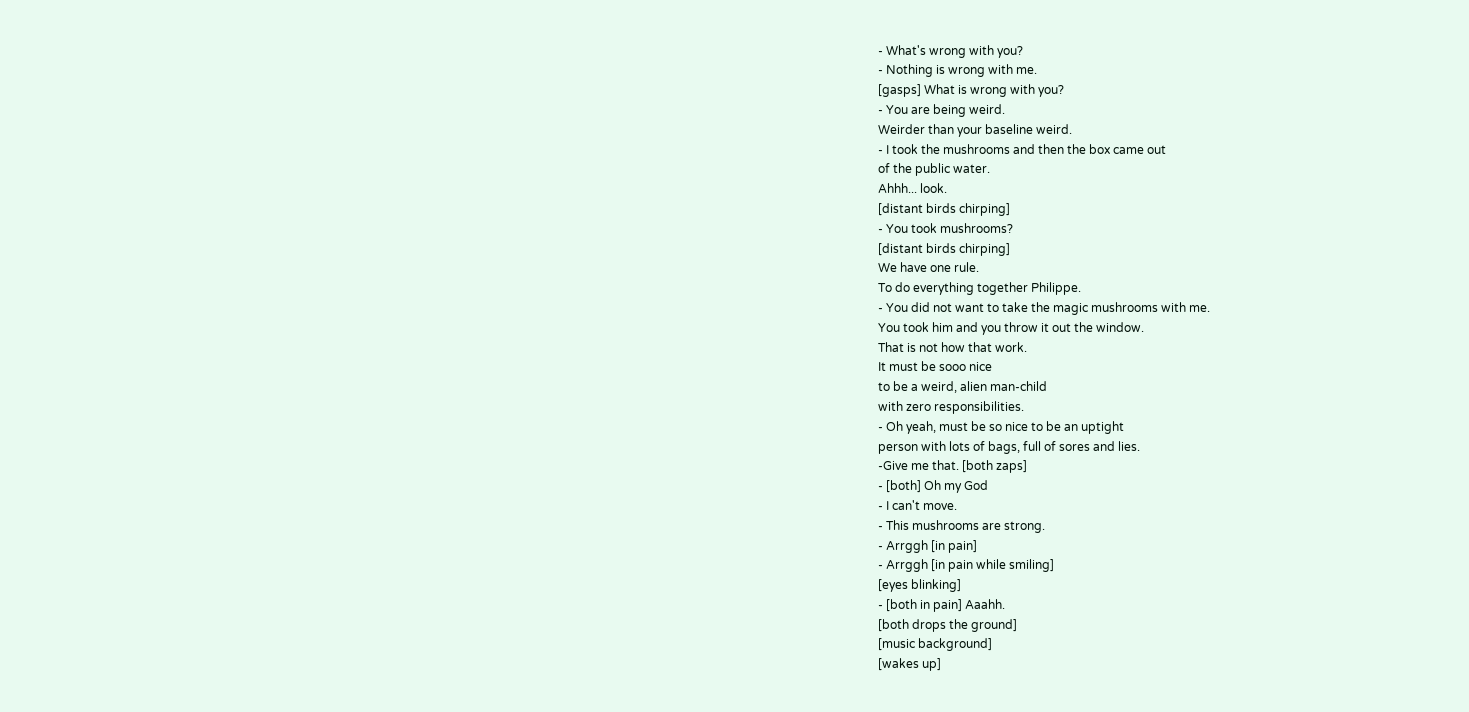- What's wrong with you?
- Nothing is wrong with me.
[gasps] What is wrong with you?
- You are being weird.
Weirder than your baseline weird.
- I took the mushrooms and then the box came out
of the public water.
Ahhh... look.
[distant birds chirping]
- You took mushrooms?
[distant birds chirping]
We have one rule.
To do everything together Philippe.
- You did not want to take the magic mushrooms with me.
You took him and you throw it out the window.
That is not how that work.
It must be sooo nice
to be a weird, alien man-child
with zero responsibilities.
- Oh yeah, must be so nice to be an uptight
person with lots of bags, full of sores and lies.
-Give me that. [both zaps]
- [both] Oh my God
- I can't move.
- This mushrooms are strong.
- Arrggh [in pain]
- Arrggh [in pain while smiling]
[eyes blinking]
- [both in pain] Aaahh.
[both drops the ground]
[music background]
[wakes up]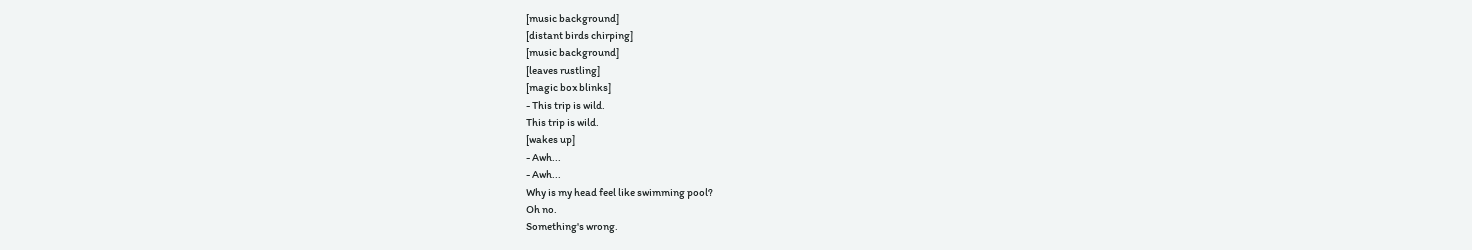[music background]
[distant birds chirping]
[music background]
[leaves rustling]
[magic box blinks]
- This trip is wild.
This trip is wild.
[wakes up]
- Awh...
- Awh...
Why is my head feel like swimming pool?
Oh no.
Something's wrong.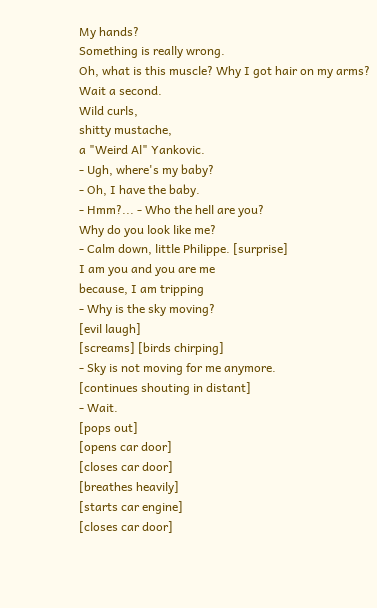My hands?
Something is really wrong.
Oh, what is this muscle? Why I got hair on my arms?
Wait a second.
Wild curls,
shitty mustache,
a "Weird Al" Yankovic.
- Ugh, where's my baby?
- Oh, I have the baby.
- Hmm?... - Who the hell are you?
Why do you look like me?
- Calm down, little Philippe. [surprise]
I am you and you are me
because, I am tripping
- Why is the sky moving?
[evil laugh]
[screams] [birds chirping]
- Sky is not moving for me anymore.
[continues shouting in distant]
- Wait.
[pops out]
[opens car door]
[closes car door]
[breathes heavily]
[starts car engine]
[closes car door]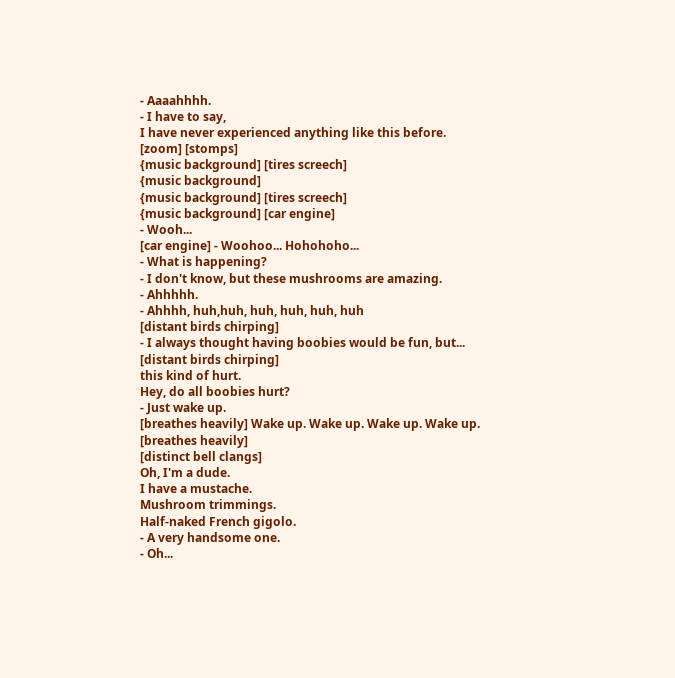- Aaaahhhh.
- I have to say,
I have never experienced anything like this before.
[zoom] [stomps]
{music background] [tires screech]
{music background]
{music background] [tires screech]
{music background] [car engine]
- Wooh...
[car engine] - Woohoo... Hohohoho...
- What is happening?
- I don't know, but these mushrooms are amazing.
- Ahhhhh.
- Ahhhh, huh,huh, huh, huh, huh, huh
[distant birds chirping]
- I always thought having boobies would be fun, but...
[distant birds chirping]
this kind of hurt.
Hey, do all boobies hurt?
- Just wake up.
[breathes heavily] Wake up. Wake up. Wake up. Wake up.
[breathes heavily]
[distinct bell clangs]
Oh, I'm a dude.
I have a mustache.
Mushroom trimmings.
Half-naked French gigolo.
- A very handsome one.
- Oh...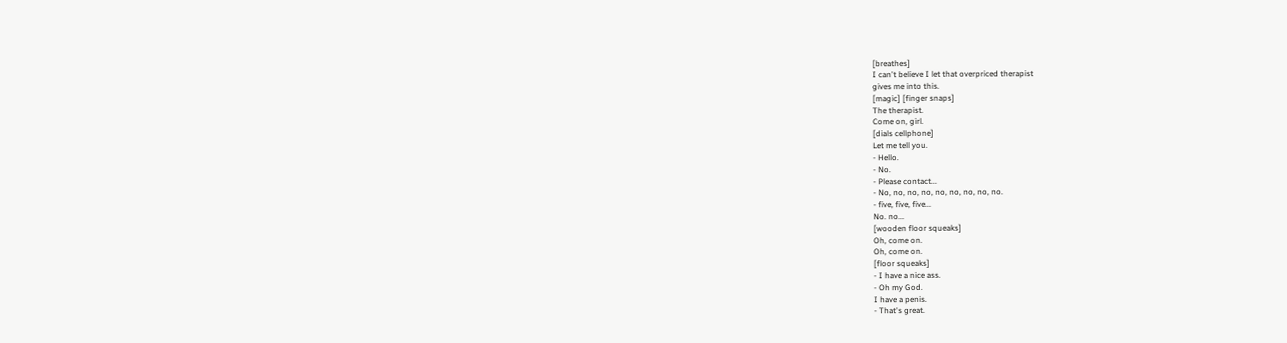[breathes]
I can't believe I let that overpriced therapist
gives me into this.
[magic] [finger snaps]
The therapist.
Come on, girl.
[dials cellphone]
Let me tell you.
- Hello.
- No.
- Please contact...
- No, no, no, no, no, no, no, no, no.
- five, five, five...
No. no...
[wooden floor squeaks]
Oh, come on.
Oh, come on.
[floor squeaks]
- I have a nice ass.
- Oh my God.
I have a penis.
- That's great.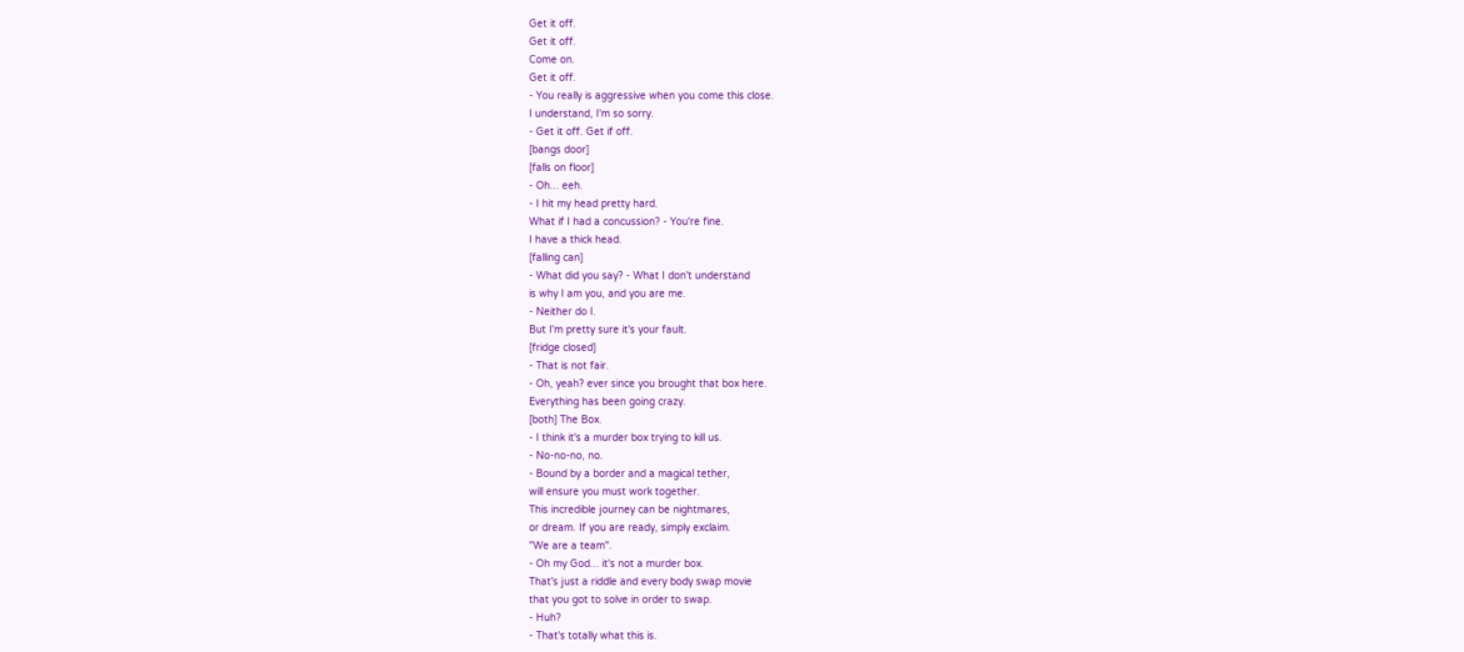Get it off.
Get it off.
Come on.
Get it off.
- You really is aggressive when you come this close.
I understand, I'm so sorry.
- Get it off. Get if off.
[bangs door]
[falls on floor]
- Oh... eeh.
- I hit my head pretty hard.
What if I had a concussion? - You're fine.
I have a thick head.
[falling can]
- What did you say? - What I don't understand
is why I am you, and you are me.
- Neither do I.
But I'm pretty sure it's your fault.
[fridge closed]
- That is not fair.
- Oh, yeah? ever since you brought that box here.
Everything has been going crazy.
[both] The Box.
- I think it's a murder box trying to kill us.
- No-no-no, no.
- Bound by a border and a magical tether,
will ensure you must work together.
This incredible journey can be nightmares,
or dream. If you are ready, simply exclaim.
"We are a team".
- Oh my God... it's not a murder box.
That's just a riddle and every body swap movie
that you got to solve in order to swap.
- Huh?
- That's totally what this is.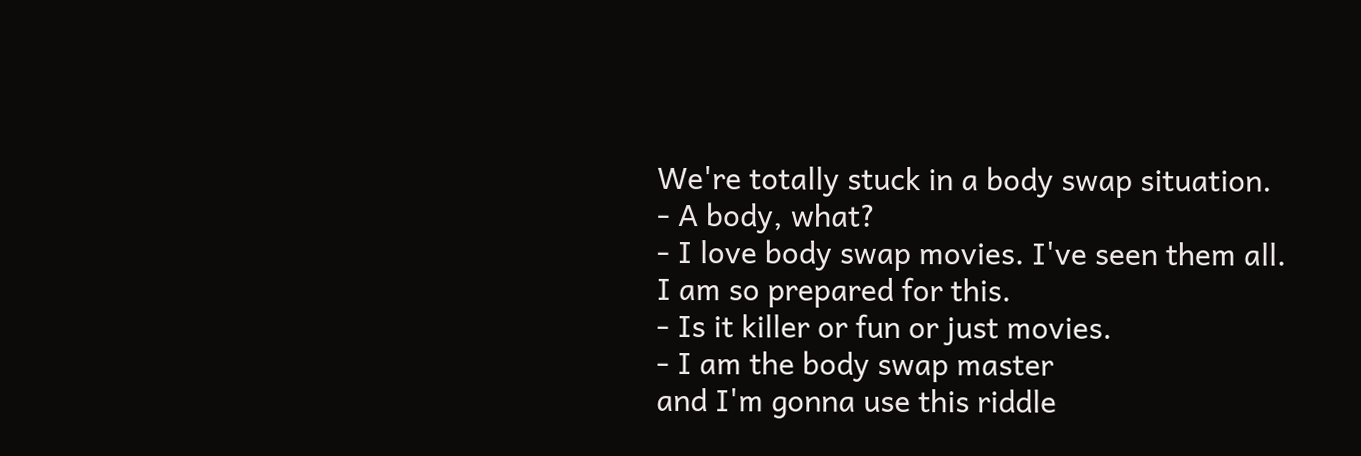We're totally stuck in a body swap situation.
- A body, what?
- I love body swap movies. I've seen them all.
I am so prepared for this.
- Is it killer or fun or just movies.
- I am the body swap master
and I'm gonna use this riddle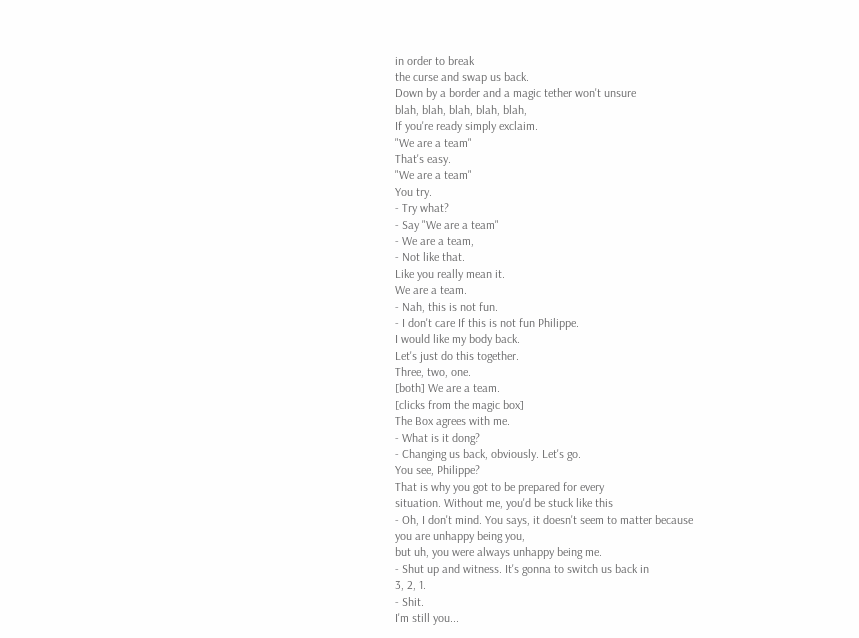in order to break
the curse and swap us back.
Down by a border and a magic tether won't unsure
blah, blah, blah, blah, blah,
If you're ready simply exclaim.
"We are a team"
That's easy.
"We are a team"
You try.
- Try what?
- Say "We are a team"
- We are a team,
- Not like that.
Like you really mean it.
We are a team.
- Nah, this is not fun.
- I don't care If this is not fun Philippe.
I would like my body back.
Let's just do this together.
Three, two, one.
[both] We are a team.
[clicks from the magic box]
The Box agrees with me.
- What is it dong?
- Changing us back, obviously. Let's go.
You see, Philippe?
That is why you got to be prepared for every
situation. Without me, you'd be stuck like this
- Oh, I don't mind. You says, it doesn't seem to matter because
you are unhappy being you,
but uh, you were always unhappy being me.
- Shut up and witness. It's gonna to switch us back in
3, 2, 1.
- Shit.
I'm still you...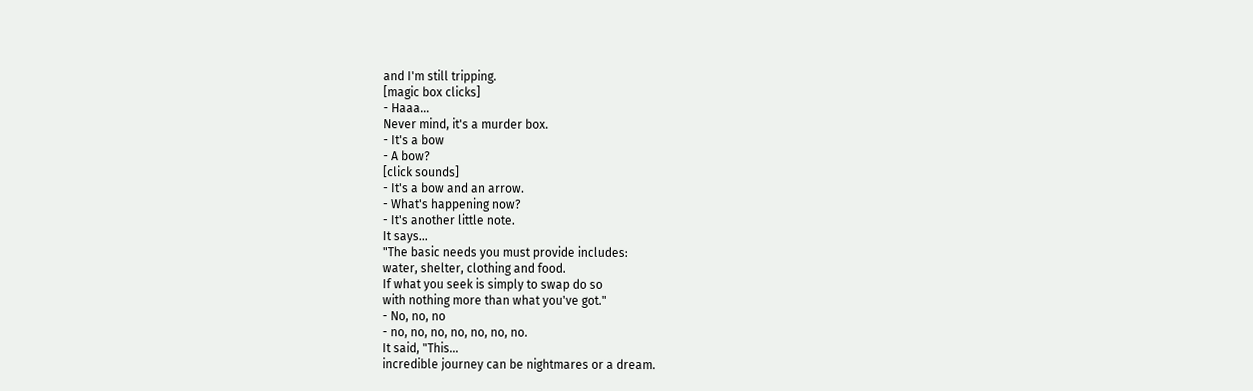and I'm still tripping.
[magic box clicks]
- Haaa...
Never mind, it's a murder box.
- It's a bow
- A bow?
[click sounds]
- It's a bow and an arrow.
- What's happening now?
- It's another little note.
It says...
"The basic needs you must provide includes:
water, shelter, clothing and food.
If what you seek is simply to swap do so
with nothing more than what you've got."
- No, no, no
- no, no, no, no, no, no, no.
It said, "This...
incredible journey can be nightmares or a dream.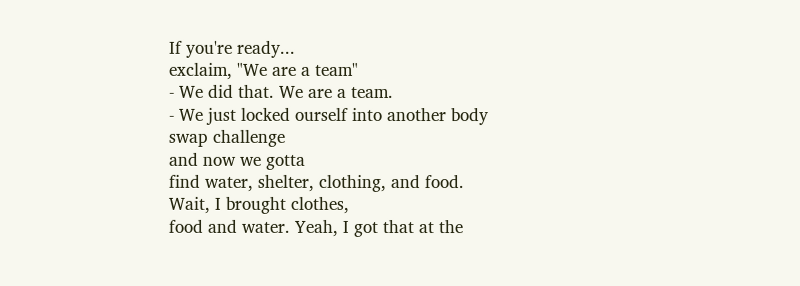If you're ready...
exclaim, "We are a team"
- We did that. We are a team.
- We just locked ourself into another body swap challenge
and now we gotta
find water, shelter, clothing, and food.
Wait, I brought clothes,
food and water. Yeah, I got that at the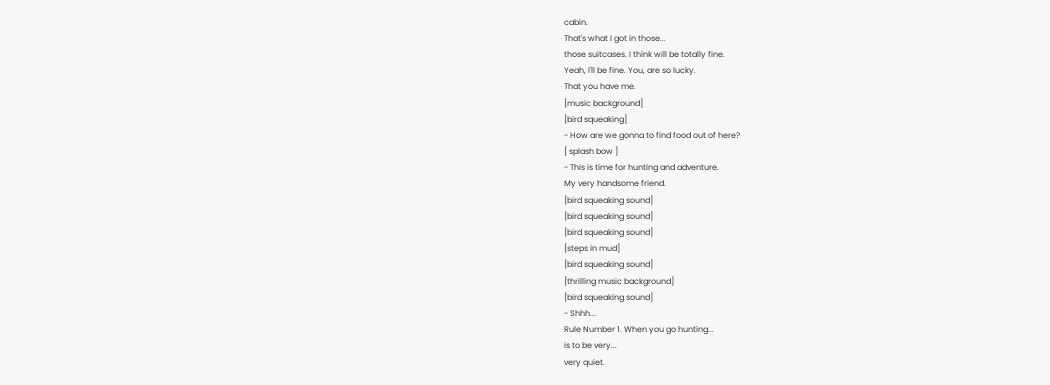cabin.
That's what I got in those...
those suitcases. I think will be totally fine.
Yeah, I'll be fine. You, are so lucky.
That you have me.
[music background]
[bird squeaking]
- How are we gonna to find food out of here?
[ splash bow ]
- This is time for hunting and adventure.
My very handsome friend.
[bird squeaking sound]
[bird squeaking sound]
[bird squeaking sound]
[steps in mud]
[bird squeaking sound]
[thrilling music background]
[bird squeaking sound]
- Shhh...
Rule Number 1. When you go hunting...
is to be very...
very quiet.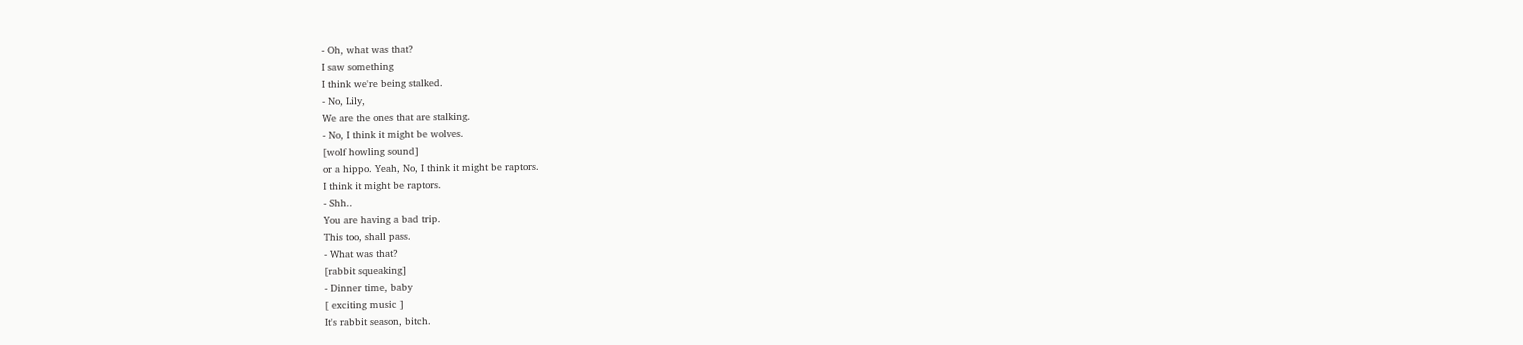- Oh, what was that?
I saw something
I think we're being stalked.
- No, Lily,
We are the ones that are stalking.
- No, I think it might be wolves.
[wolf howling sound]
or a hippo. Yeah, No, I think it might be raptors.
I think it might be raptors.
- Shh..
You are having a bad trip.
This too, shall pass.
- What was that?
[rabbit squeaking]
- Dinner time, baby
[ exciting music ]
It's rabbit season, bitch.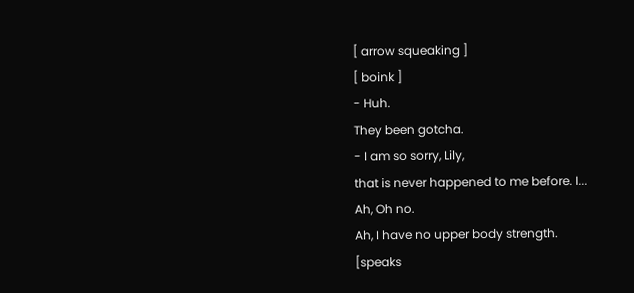[ arrow squeaking ]
[ boink ]
- Huh.
They been gotcha.
- I am so sorry, Lily,
that is never happened to me before. I...
Ah, Oh no.
Ah, I have no upper body strength.
[speaks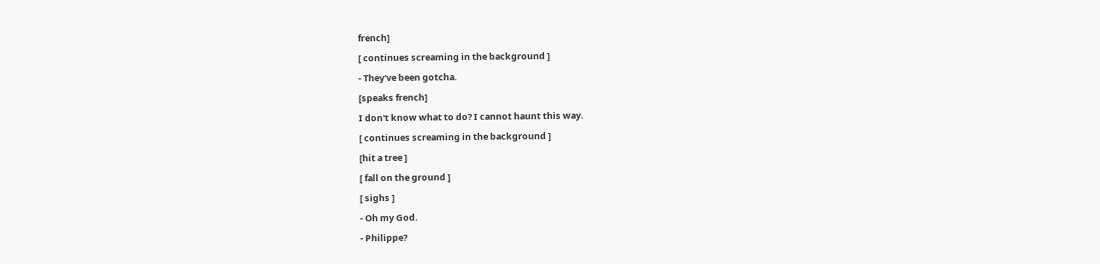french]
[ continues screaming in the background ]
- They've been gotcha.
[speaks french]
I don't know what to do? I cannot haunt this way.
[ continues screaming in the background ]
[hit a tree ]
[ fall on the ground ]
[ sighs ]
- Oh my God.
- Philippe?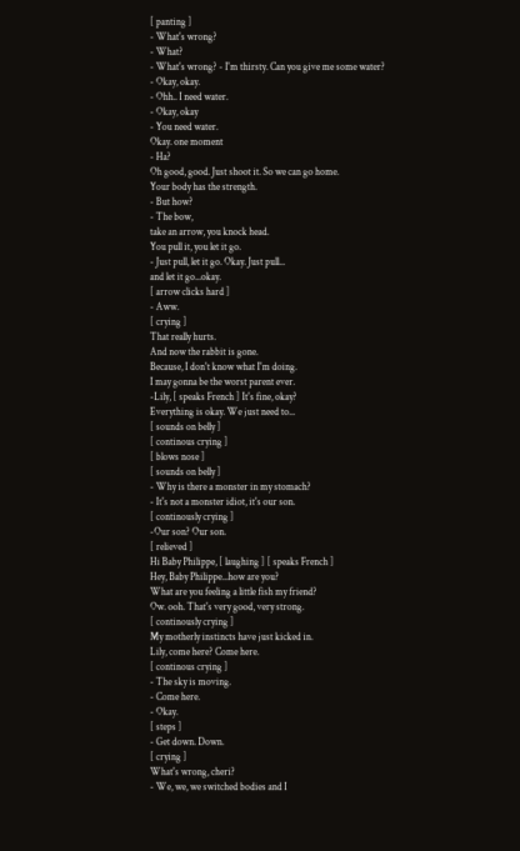[ panting ]
- What's wrong?
- What?
- What's wrong? - I'm thirsty. Can you give me some water?
- Okay, okay.
- Ohh.. I need water.
- Okay, okay
- You need water.
Okay. one moment
- Ha?
Oh good, good. Just shoot it. So we can go home.
Your body has the strength.
- But how?
- The bow,
take an arrow, you knock head.
You pull it, you let it go.
- Just pull, let it go. Okay. Just pull...
and let it go...okay.
[ arrow clicks hard ]
- Aww.
[ crying ]
That really hurts.
And now the rabbit is gone.
Because, I don't know what I'm doing.
I may gonna be the worst parent ever.
-Lily, [ speaks French ] It's fine, okay?
Everything is okay. We just need to...
[ sounds on belly ]
[ continous crying ]
[ blows nose ]
[ sounds on belly ]
- Why is there a monster in my stomach?
- It's not a monster idiot, it's our son.
[ continously crying ]
-Our son? Our son.
[ relieved ]
Hi Baby Philippe, [ laughing ] [ speaks French ]
Hey, Baby Philippe...how are you?
What are you feeling a little fish my friend?
Ow. ooh. That's very good, very strong.
[ continously crying ]
My motherly instincts have just kicked in.
Lily, come here? Come here.
[ continous crying ]
- The sky is moving.
- Come here.
- Okay.
[ steps ]
- Get down. Down.
[ crying ]
What's wrong, cheri?
- We, we, we switched bodies and I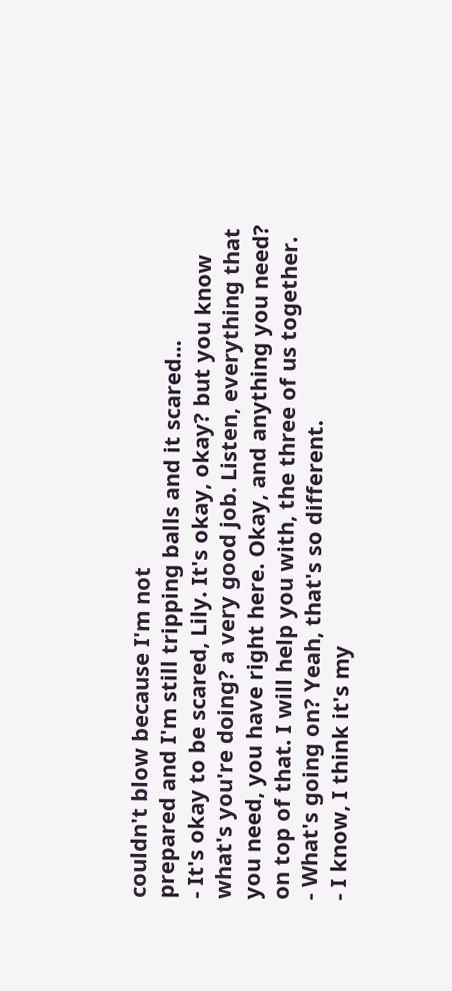couldn't blow because I'm not
prepared and I'm still tripping balls and it scared...
- It's okay to be scared, Lily. It's okay, okay? but you know
what's you're doing? a very good job. Listen, everything that
you need, you have right here. Okay, and anything you need?
on top of that. I will help you with, the three of us together.
- What's going on? Yeah, that's so different.
- I know, I think it's my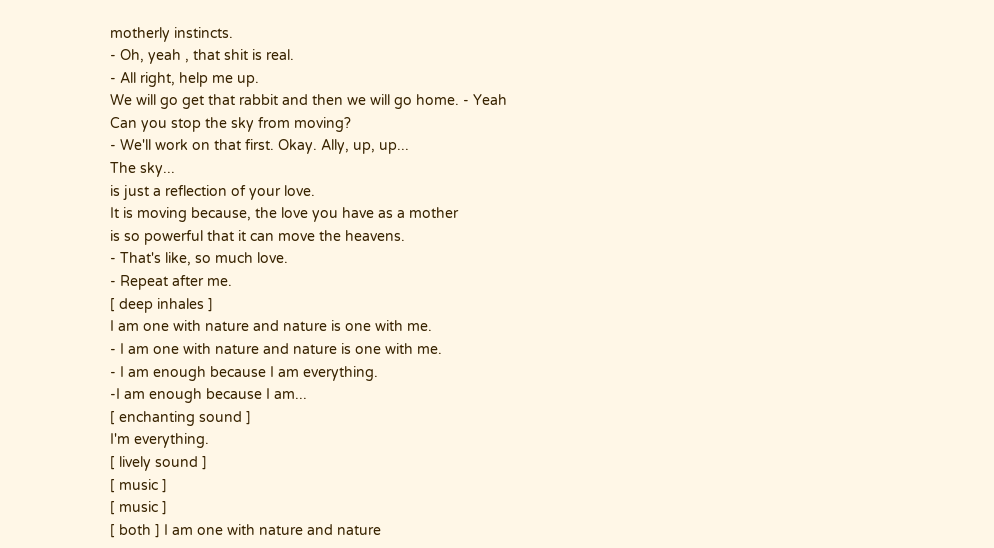motherly instincts.
- Oh, yeah , that shit is real.
- All right, help me up.
We will go get that rabbit and then we will go home. - Yeah
Can you stop the sky from moving?
- We'll work on that first. Okay. Ally, up, up...
The sky...
is just a reflection of your love.
It is moving because, the love you have as a mother
is so powerful that it can move the heavens.
- That's like, so much love.
- Repeat after me.
[ deep inhales ]
I am one with nature and nature is one with me.
- I am one with nature and nature is one with me.
- I am enough because I am everything.
-I am enough because I am...
[ enchanting sound ]
I'm everything.
[ lively sound ]
[ music ]
[ music ]
[ both ] I am one with nature and nature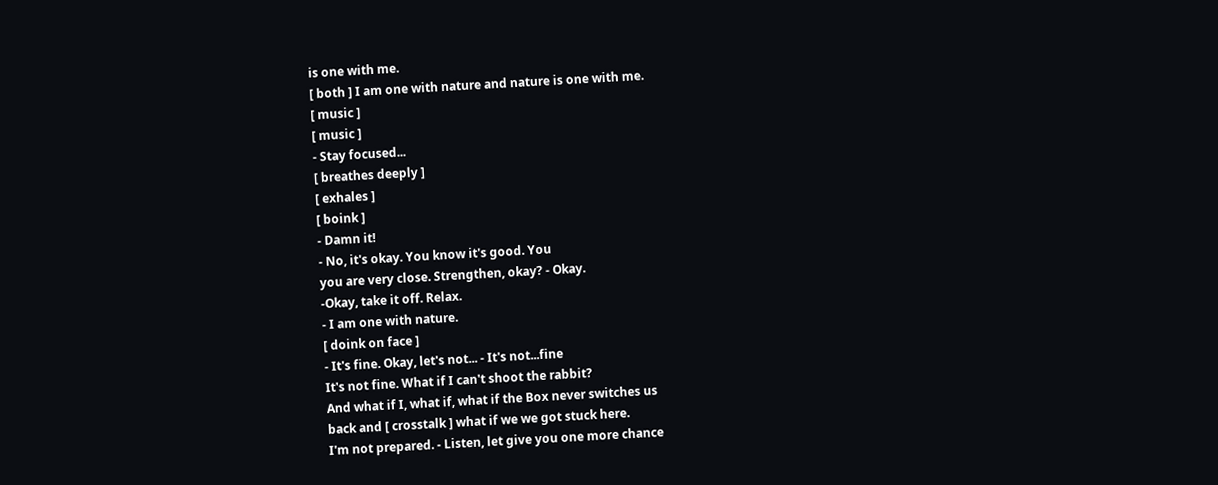is one with me.
[ both ] I am one with nature and nature is one with me.
[ music ]
[ music ]
- Stay focused...
[ breathes deeply ]
[ exhales ]
[ boink ]
- Damn it!
- No, it's okay. You know it's good. You
you are very close. Strengthen, okay? - Okay.
-Okay, take it off. Relax.
- I am one with nature.
[ doink on face ]
- It's fine. Okay, let's not... - It's not...fine
It's not fine. What if I can't shoot the rabbit?
And what if I, what if, what if the Box never switches us
back and [ crosstalk ] what if we we got stuck here.
I'm not prepared. - Listen, let give you one more chance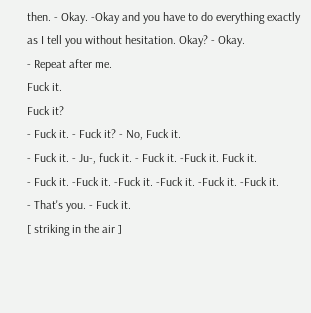then. - Okay. -Okay and you have to do everything exactly
as I tell you without hesitation. Okay? - Okay.
- Repeat after me.
Fuck it.
Fuck it?
- Fuck it. - Fuck it? - No, Fuck it.
- Fuck it. - Ju-, fuck it. - Fuck it. -Fuck it. Fuck it.
- Fuck it. -Fuck it. -Fuck it. -Fuck it. -Fuck it. -Fuck it.
- That's you. - Fuck it.
[ striking in the air ]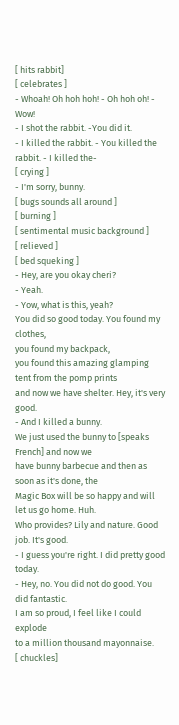[ hits rabbit]
[ celebrates ]
- Whoah! Oh hoh hoh! - Oh hoh oh! - Wow!
- I shot the rabbit. -You did it.
- I killed the rabbit. - You killed the rabbit. - I killed the-
[ crying ]
- I'm sorry, bunny.
[ bugs sounds all around ]
[ burning ]
[ sentimental music background ]
[ relieved ]
[ bed squeking ]
- Hey, are you okay cheri?
- Yeah.
- Yow, what is this, yeah?
You did so good today. You found my clothes,
you found my backpack,
you found this amazing glamping tent from the pomp prints
and now we have shelter. Hey, it's very good.
- And I killed a bunny.
We just used the bunny to [speaks French] and now we
have bunny barbecue and then as soon as it's done, the
Magic Box will be so happy and will let us go home. Huh.
Who provides? Lily and nature. Good job. It's good.
- I guess you're right. I did pretty good today.
- Hey, no. You did not do good. You did fantastic.
I am so proud, I feel like I could explode
to a million thousand mayonnaise.
[ chuckles]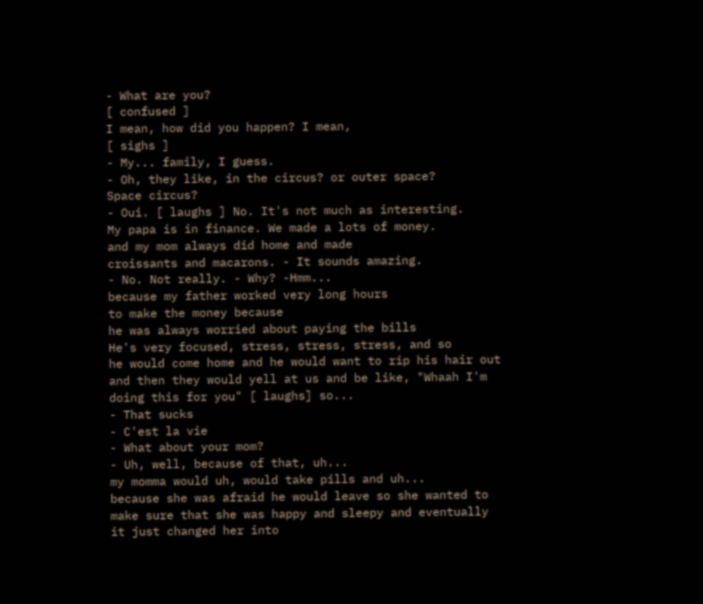- What are you?
[ confused ]
I mean, how did you happen? I mean,
[ sighs ]
- My... family, I guess.
- Oh, they like, in the circus? or outer space?
Space circus?
- Oui. [ laughs ] No. It's not much as interesting.
My papa is in finance. We made a lots of money.
and my mom always did home and made
croissants and macarons. - It sounds amazing.
- No. Not really. - Why? -Hmm...
because my father worked very long hours
to make the money because
he was always worried about paying the bills
He's very focused, stress, stress, stress, and so
he would come home and he would want to rip his hair out
and then they would yell at us and be like, "Whaah I'm
doing this for you" [ laughs] so...
- That sucks
- C'est la vie
- What about your mom?
- Uh, well, because of that, uh...
my momma would uh, would take pills and uh...
because she was afraid he would leave so she wanted to
make sure that she was happy and sleepy and eventually
it just changed her into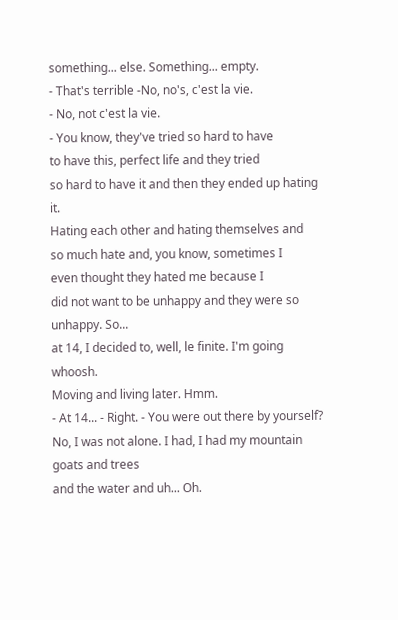something... else. Something... empty.
- That's terrible -No, no's, c'est la vie.
- No, not c'est la vie.
- You know, they've tried so hard to have
to have this, perfect life and they tried
so hard to have it and then they ended up hating it.
Hating each other and hating themselves and
so much hate and, you know, sometimes I
even thought they hated me because I
did not want to be unhappy and they were so unhappy. So...
at 14, I decided to, well, le finite. I'm going whoosh.
Moving and living later. Hmm.
- At 14... - Right. - You were out there by yourself?
No, I was not alone. I had, I had my mountain goats and trees
and the water and uh... Oh.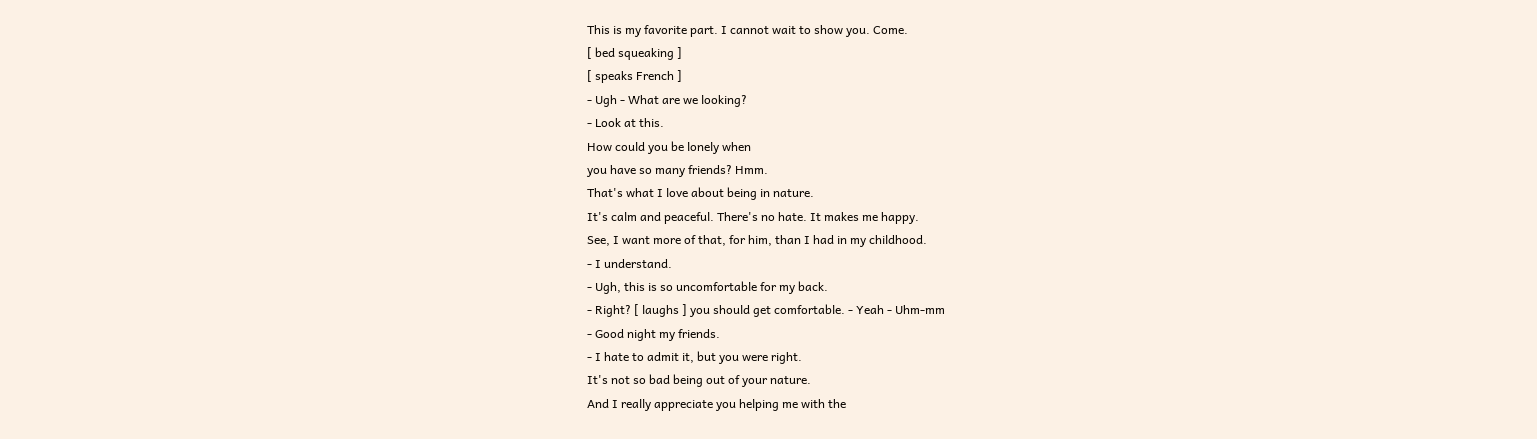This is my favorite part. I cannot wait to show you. Come.
[ bed squeaking ]
[ speaks French ]
- Ugh - What are we looking?
- Look at this.
How could you be lonely when
you have so many friends? Hmm.
That's what I love about being in nature.
It's calm and peaceful. There's no hate. It makes me happy.
See, I want more of that, for him, than I had in my childhood.
- I understand.
- Ugh, this is so uncomfortable for my back.
- Right? [ laughs ] you should get comfortable. - Yeah - Uhm-mm
- Good night my friends.
- I hate to admit it, but you were right.
It's not so bad being out of your nature.
And I really appreciate you helping me with the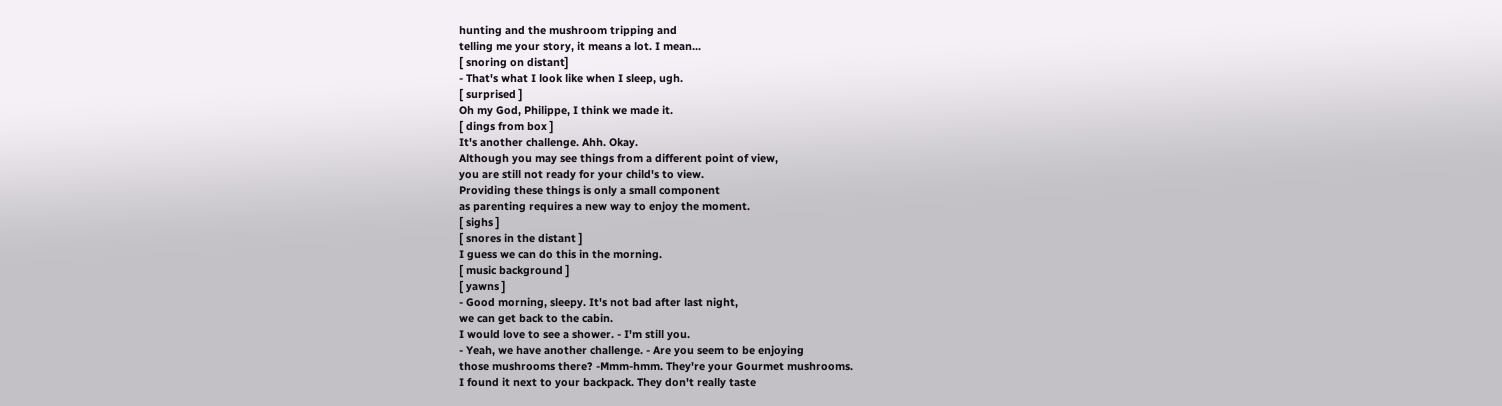hunting and the mushroom tripping and
telling me your story, it means a lot. I mean...
[ snoring on distant]
- That's what I look like when I sleep, ugh.
[ surprised ]
Oh my God, Philippe, I think we made it.
[ dings from box ]
It's another challenge. Ahh. Okay.
Although you may see things from a different point of view,
you are still not ready for your child's to view.
Providing these things is only a small component
as parenting requires a new way to enjoy the moment.
[ sighs ]
[ snores in the distant ]
I guess we can do this in the morning.
[ music background ]
[ yawns ]
- Good morning, sleepy. It's not bad after last night,
we can get back to the cabin.
I would love to see a shower. - I'm still you.
- Yeah, we have another challenge. - Are you seem to be enjoying
those mushrooms there? -Mmm-hmm. They're your Gourmet mushrooms.
I found it next to your backpack. They don't really taste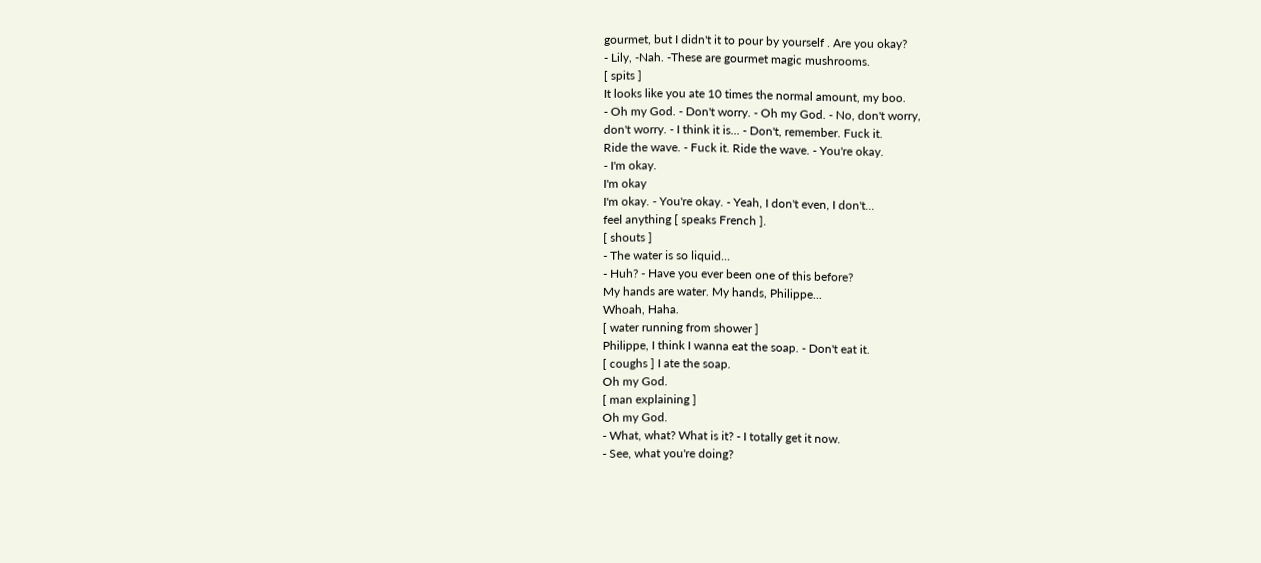gourmet, but I didn't it to pour by yourself . Are you okay?
- Lily, -Nah. -These are gourmet magic mushrooms.
[ spits ]
It looks like you ate 10 times the normal amount, my boo.
- Oh my God. - Don't worry. - Oh my God. - No, don't worry,
don't worry. - I think it is... - Don't, remember. Fuck it.
Ride the wave. - Fuck it. Ride the wave. - You're okay.
- I'm okay.
I'm okay
I'm okay. - You're okay. - Yeah, I don't even, I don't...
feel anything [ speaks French ].
[ shouts ]
- The water is so liquid...
- Huh? - Have you ever been one of this before?
My hands are water. My hands, Philippe...
Whoah, Haha.
[ water running from shower ]
Philippe, I think I wanna eat the soap. - Don't eat it.
[ coughs ] I ate the soap.
Oh my God.
[ man explaining ]
Oh my God.
- What, what? What is it? - I totally get it now.
- See, what you're doing?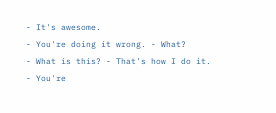- It's awesome.
- You're doing it wrong. - What?
- What is this? - That's how I do it.
- You're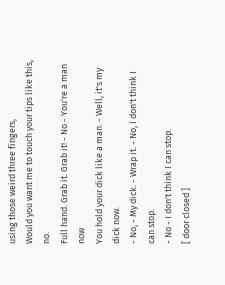using those weird three fingers,
Would you want me to touch your tips like this, no.
Full hand. Grab it. Grab it! - No - You're a man now
You hold your dick like a man. - Well, it's my dick now.
- No, - My dick. - Wrap it. - No, I don't think I can stop.
- No - I don't think I can stop.
[ door closed ]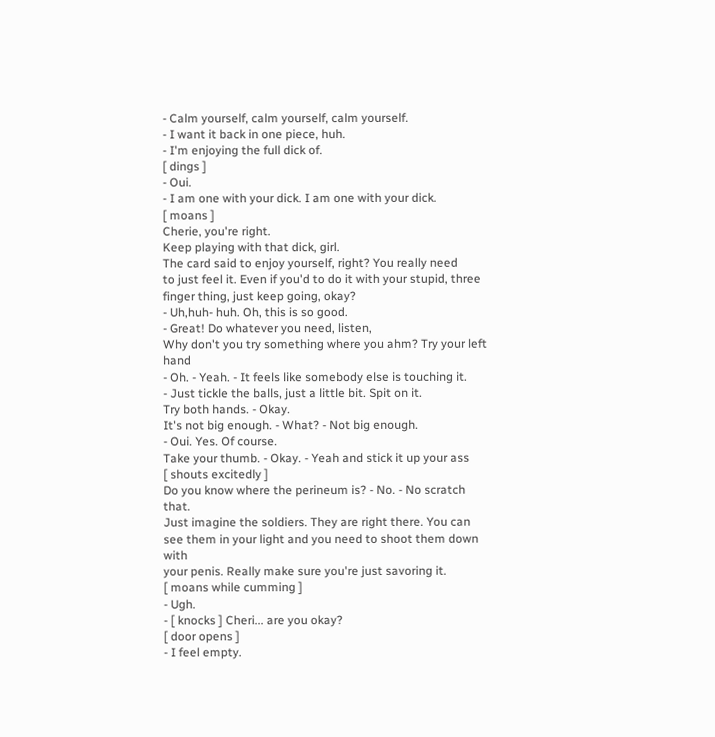- Calm yourself, calm yourself, calm yourself.
- I want it back in one piece, huh.
- I'm enjoying the full dick of.
[ dings ]
- Oui.
- I am one with your dick. I am one with your dick.
[ moans ]
Cherie, you're right.
Keep playing with that dick, girl.
The card said to enjoy yourself, right? You really need
to just feel it. Even if you'd to do it with your stupid, three
finger thing, just keep going, okay?
- Uh,huh- huh. Oh, this is so good.
- Great! Do whatever you need, listen,
Why don't you try something where you ahm? Try your left hand
- Oh. - Yeah. - It feels like somebody else is touching it.
- Just tickle the balls, just a little bit. Spit on it.
Try both hands. - Okay.
It's not big enough. - What? - Not big enough.
- Oui. Yes. Of course.
Take your thumb. - Okay. - Yeah and stick it up your ass
[ shouts excitedly ]
Do you know where the perineum is? - No. - No scratch that.
Just imagine the soldiers. They are right there. You can
see them in your light and you need to shoot them down with
your penis. Really make sure you're just savoring it.
[ moans while cumming ]
- Ugh.
- [ knocks ] Cheri... are you okay?
[ door opens ]
- I feel empty.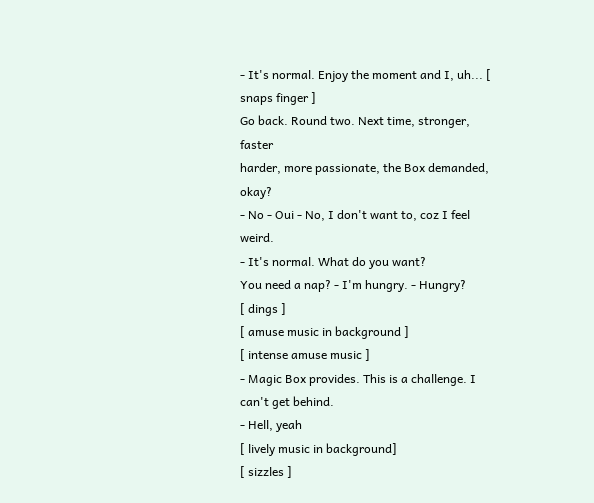- It's normal. Enjoy the moment and I, uh... [ snaps finger ]
Go back. Round two. Next time, stronger, faster
harder, more passionate, the Box demanded, okay?
- No - Oui - No, I don't want to, coz I feel weird.
- It's normal. What do you want?
You need a nap? - I'm hungry. - Hungry?
[ dings ]
[ amuse music in background ]
[ intense amuse music ]
- Magic Box provides. This is a challenge. I can't get behind.
- Hell, yeah
[ lively music in background]
[ sizzles ]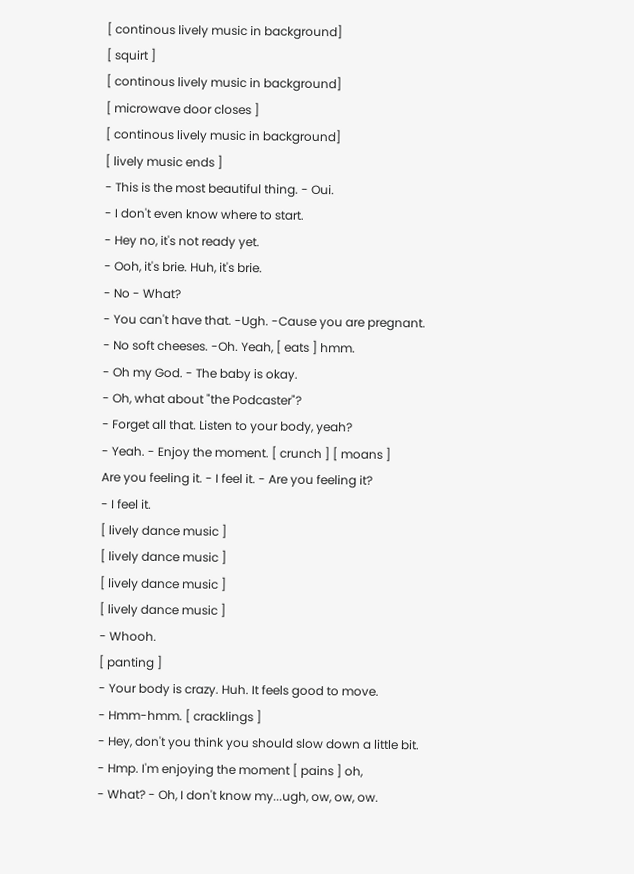[ continous lively music in background]
[ squirt ]
[ continous lively music in background]
[ microwave door closes ]
[ continous lively music in background]
[ lively music ends ]
- This is the most beautiful thing. - Oui.
- I don't even know where to start.
- Hey no, it's not ready yet.
- Ooh, it's brie. Huh, it's brie.
- No - What?
- You can't have that. -Ugh. -Cause you are pregnant.
- No soft cheeses. -Oh. Yeah, [ eats ] hmm.
- Oh my God. - The baby is okay.
- Oh, what about "the Podcaster"?
- Forget all that. Listen to your body, yeah?
- Yeah. - Enjoy the moment. [ crunch ] [ moans ]
Are you feeling it. - I feel it. - Are you feeling it?
- I feel it.
[ lively dance music ]
[ lively dance music ]
[ lively dance music ]
[ lively dance music ]
- Whooh.
[ panting ]
- Your body is crazy. Huh. It feels good to move.
- Hmm-hmm. [ cracklings ]
- Hey, don't you think you should slow down a little bit.
- Hmp. I'm enjoying the moment [ pains ] oh,
- What? - Oh, I don't know my...ugh, ow, ow, ow.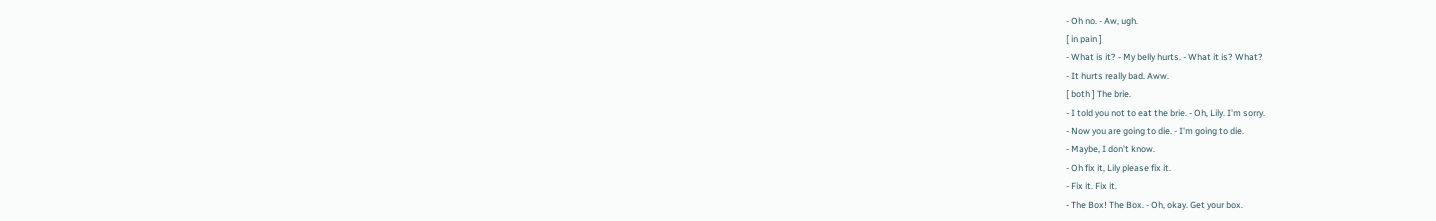- Oh no. - Aw, ugh.
[ in pain ]
- What is it? - My belly hurts. - What it is? What?
- It hurts really bad. Aww.
[ both ] The brie.
- I told you not to eat the brie. - Oh, Lily. I'm sorry.
- Now you are going to die. - I'm going to die.
- Maybe, I don't know.
- Oh fix it, Lily please fix it.
- Fix it. Fix it.
- The Box! The Box. - Oh, okay. Get your box.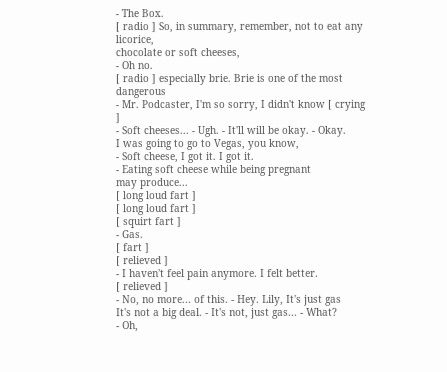- The Box.
[ radio ] So, in summary, remember, not to eat any licorice,
chocolate or soft cheeses,
- Oh no.
[ radio ] especially brie. Brie is one of the most dangerous
- Mr. Podcaster, I'm so sorry, I didn't know [ crying ]
- Soft cheeses... - Ugh. - It'll will be okay. - Okay.
I was going to go to Vegas, you know,
- Soft cheese, I got it. I got it.
- Eating soft cheese while being pregnant
may produce...
[ long loud fart ]
[ long loud fart ]
[ squirt fart ]
- Gas.
[ fart ]
[ relieved ]
- I haven't feel pain anymore. I felt better.
[ relieved ]
- No, no more... of this. - Hey. Lily, It's just gas
It's not a big deal. - It's not, just gas... - What?
- Oh,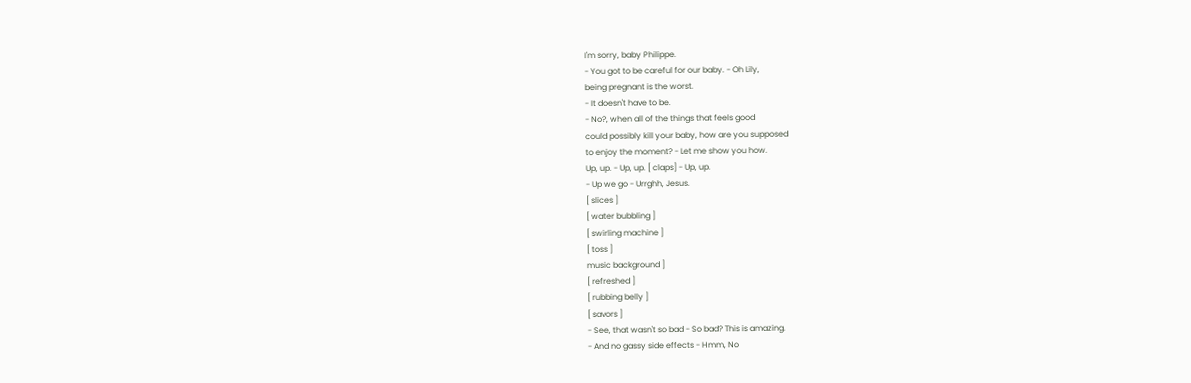I'm sorry, baby Philippe.
- You got to be careful for our baby. - Oh Lily,
being pregnant is the worst.
- It doesn't have to be.
- No?, when all of the things that feels good
could possibly kill your baby, how are you supposed
to enjoy the moment? - Let me show you how.
Up, up. - Up, up. [ claps] - Up, up.
- Up we go - Urrghh, Jesus.
[ slices ]
[ water bubbling ]
[ swirling machine ]
[ toss ]
music background ]
[ refreshed ]
[ rubbing belly ]
[ savors ]
- See, that wasn't so bad - So bad? This is amazing.
- And no gassy side effects - Hmm, No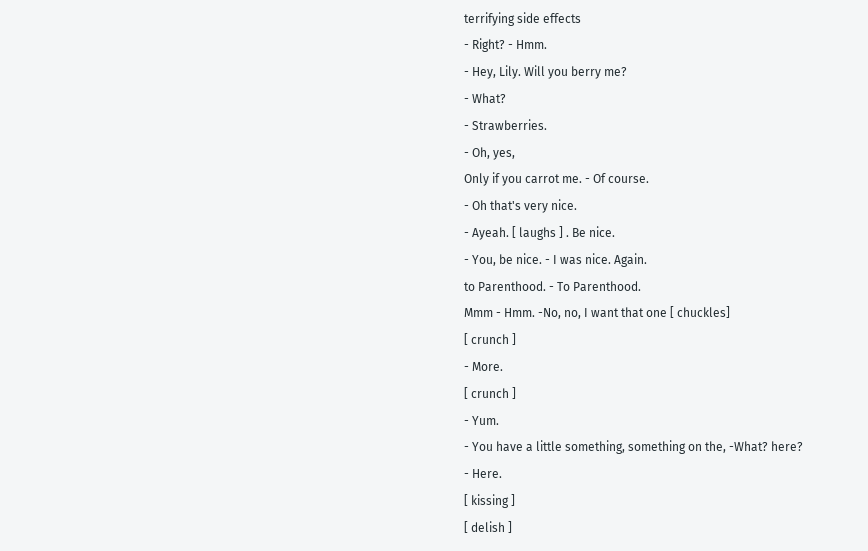terrifying side effects
- Right? - Hmm.
- Hey, Lily. Will you berry me?
- What?
- Strawberries.
- Oh, yes,
Only if you carrot me. - Of course.
- Oh that's very nice.
- Ayeah. [ laughs ] . Be nice.
- You, be nice. - I was nice. Again.
to Parenthood. - To Parenthood.
Mmm - Hmm. -No, no, I want that one [ chuckles]
[ crunch ]
- More.
[ crunch ]
- Yum.
- You have a little something, something on the, -What? here?
- Here.
[ kissing ]
[ delish ]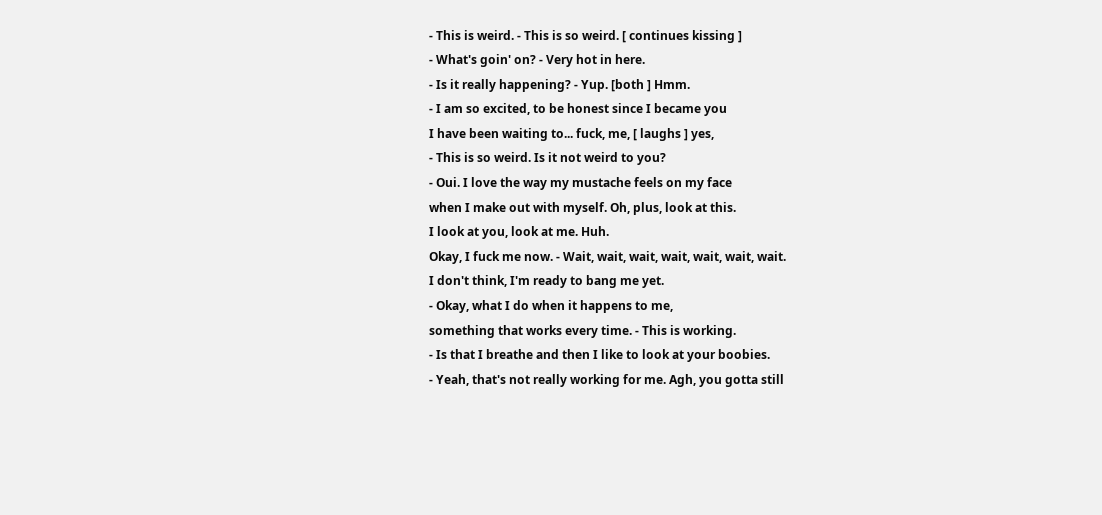- This is weird. - This is so weird. [ continues kissing ]
- What's goin' on? - Very hot in here.
- Is it really happening? - Yup. [both ] Hmm.
- I am so excited, to be honest since I became you
I have been waiting to... fuck, me, [ laughs ] yes,
- This is so weird. Is it not weird to you?
- Oui. I love the way my mustache feels on my face
when I make out with myself. Oh, plus, look at this.
I look at you, look at me. Huh.
Okay, I fuck me now. - Wait, wait, wait, wait, wait, wait, wait.
I don't think, I'm ready to bang me yet.
- Okay, what I do when it happens to me,
something that works every time. - This is working.
- Is that I breathe and then I like to look at your boobies.
- Yeah, that's not really working for me. Agh, you gotta still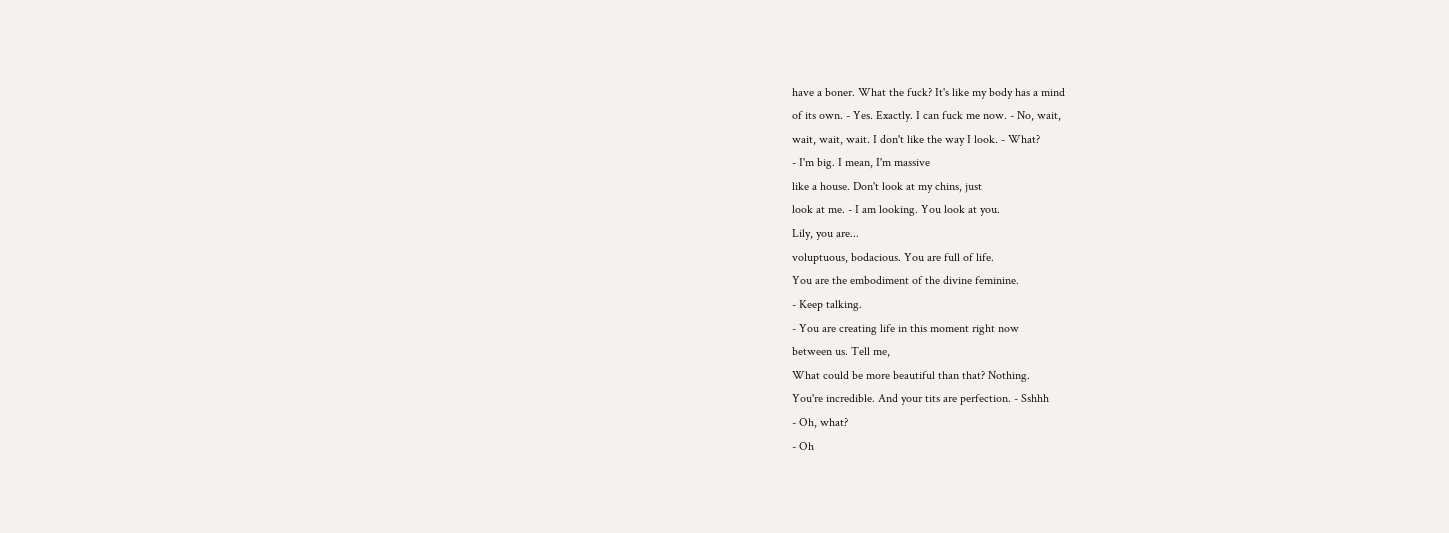have a boner. What the fuck? It's like my body has a mind
of its own. - Yes. Exactly. I can fuck me now. - No, wait,
wait, wait, wait. I don't like the way I look. - What?
- I'm big. I mean, I'm massive
like a house. Don't look at my chins, just
look at me. - I am looking. You look at you.
Lily, you are...
voluptuous, bodacious. You are full of life.
You are the embodiment of the divine feminine.
- Keep talking.
- You are creating life in this moment right now
between us. Tell me,
What could be more beautiful than that? Nothing.
You're incredible. And your tits are perfection. - Sshhh
- Oh, what?
- Oh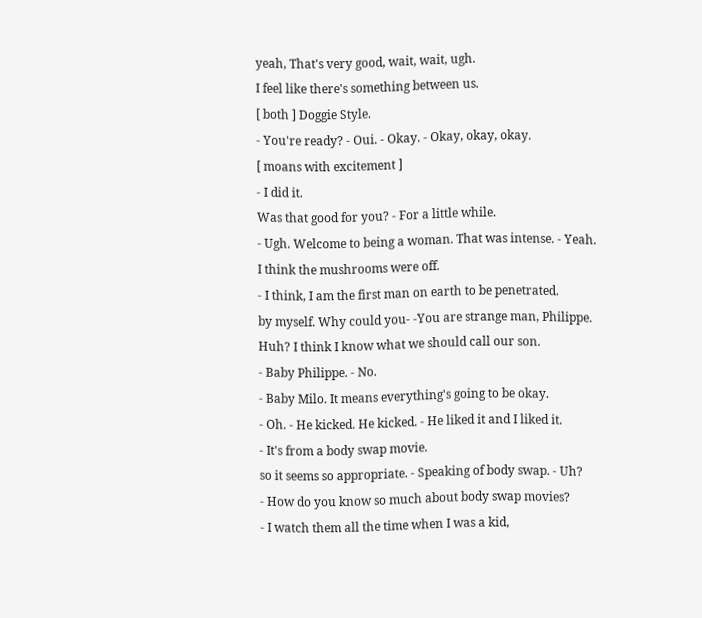yeah, That's very good, wait, wait, ugh.
I feel like there's something between us.
[ both ] Doggie Style.
- You're ready? - Oui. - Okay. - Okay, okay, okay.
[ moans with excitement ]
- I did it.
Was that good for you? - For a little while.
- Ugh. Welcome to being a woman. That was intense. - Yeah.
I think the mushrooms were off.
- I think, I am the first man on earth to be penetrated.
by myself. Why could you- -You are strange man, Philippe.
Huh? I think I know what we should call our son.
- Baby Philippe. - No.
- Baby Milo. It means everything's going to be okay.
- Oh. - He kicked. He kicked. - He liked it and I liked it.
- It's from a body swap movie.
so it seems so appropriate. - Speaking of body swap. - Uh?
- How do you know so much about body swap movies?
- I watch them all the time when I was a kid,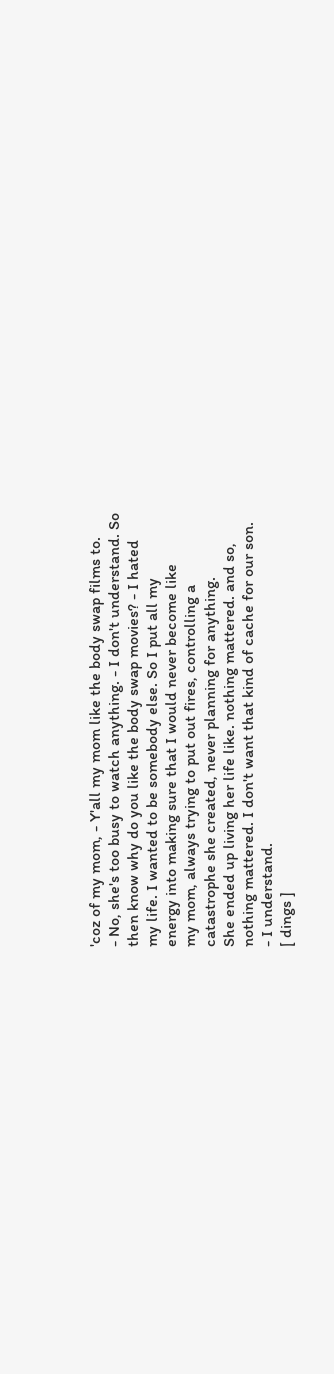'coz of my mom, - Y'all my mom like the body swap films to.
- No, she's too busy to watch anything. - I don't understand. So
then know why do you like the body swap movies? - I hated
my life. I wanted to be somebody else. So I put all my
energy into making sure that I would never become like
my mom, always trying to put out fires, controlling a
catastrophe she created, never planning for anything.
She ended up living her life like. nothing mattered. and so,
nothing mattered. I don't want that kind of cache for our son.
- I understand.
[ dings ]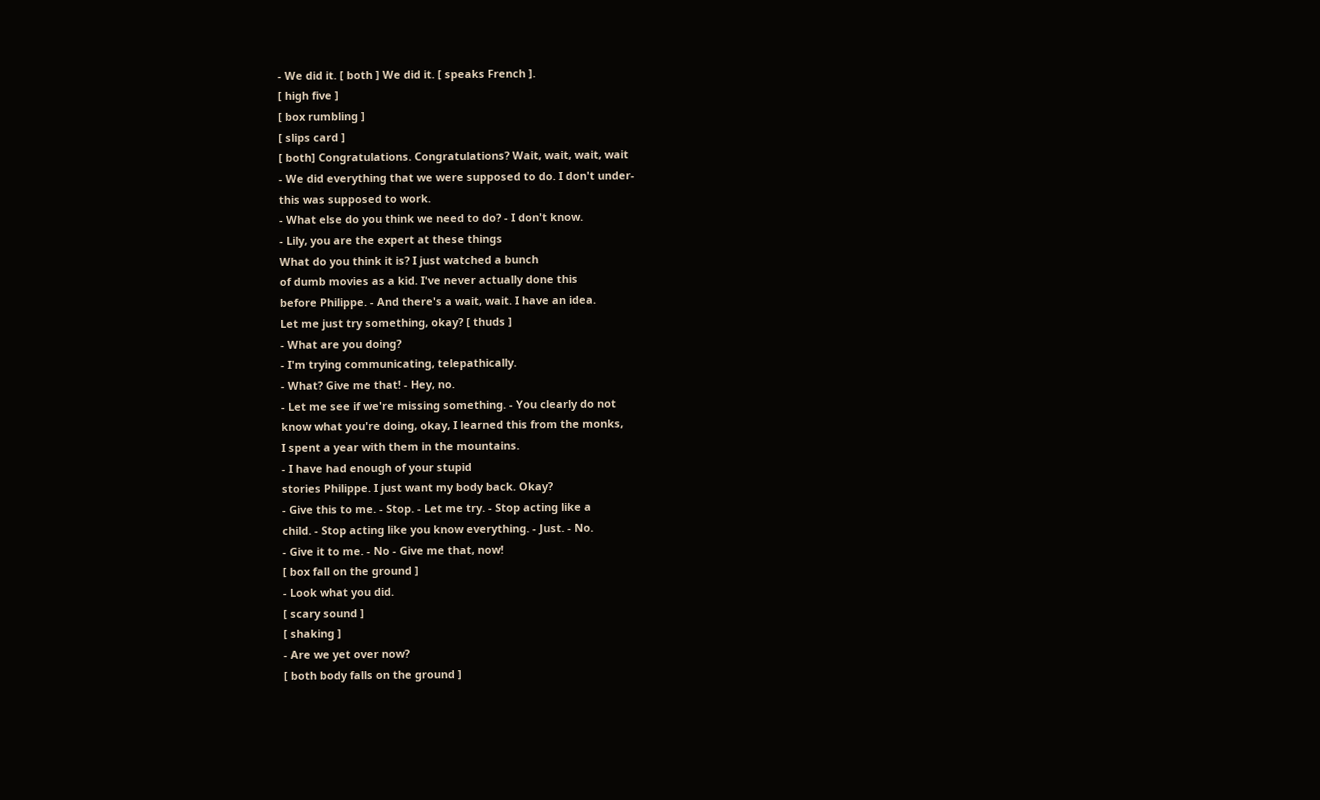- We did it. [ both ] We did it. [ speaks French ].
[ high five ]
[ box rumbling ]
[ slips card ]
[ both] Congratulations. Congratulations? Wait, wait, wait, wait
- We did everything that we were supposed to do. I don't under-
this was supposed to work.
- What else do you think we need to do? - I don't know.
- Lily, you are the expert at these things
What do you think it is? I just watched a bunch
of dumb movies as a kid. I've never actually done this
before Philippe. - And there's a wait, wait. I have an idea.
Let me just try something, okay? [ thuds ]
- What are you doing?
- I'm trying communicating, telepathically.
- What? Give me that! - Hey, no.
- Let me see if we're missing something. - You clearly do not
know what you're doing, okay, I learned this from the monks,
I spent a year with them in the mountains.
- I have had enough of your stupid
stories Philippe. I just want my body back. Okay?
- Give this to me. - Stop. - Let me try. - Stop acting like a
child. - Stop acting like you know everything. - Just. - No.
- Give it to me. - No - Give me that, now!
[ box fall on the ground ]
- Look what you did.
[ scary sound ]
[ shaking ]
- Are we yet over now?
[ both body falls on the ground ]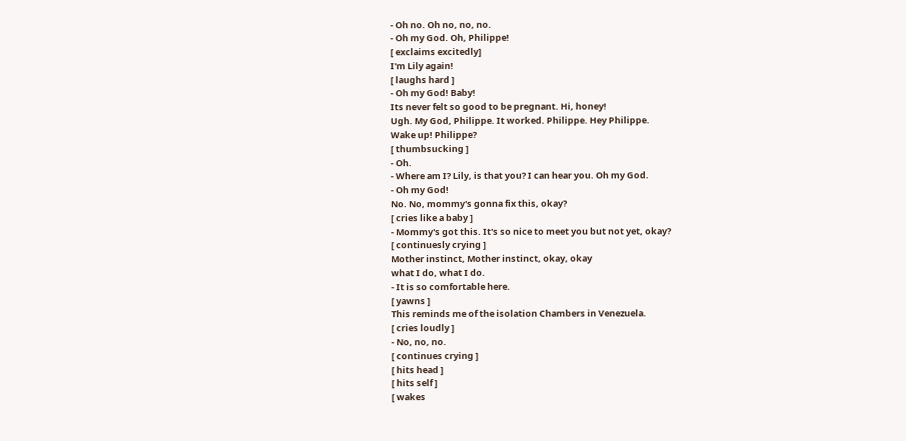- Oh no. Oh no, no, no.
- Oh my God. Oh, Philippe!
[ exclaims excitedly]
I'm Lily again!
[ laughs hard ]
- Oh my God! Baby!
Its never felt so good to be pregnant. Hi, honey!
Ugh. My God, Philippe. It worked. Philippe. Hey Philippe.
Wake up! Philippe?
[ thumbsucking ]
- Oh.
- Where am I? Lily, is that you? I can hear you. Oh my God.
- Oh my God!
No. No, mommy's gonna fix this, okay?
[ cries like a baby ]
- Mommy's got this. It's so nice to meet you but not yet, okay?
[ continuesly crying ]
Mother instinct, Mother instinct, okay, okay
what I do, what I do.
- It is so comfortable here.
[ yawns ]
This reminds me of the isolation Chambers in Venezuela.
[ cries loudly ]
- No, no, no.
[ continues crying ]
[ hits head ]
[ hits self ]
[ wakes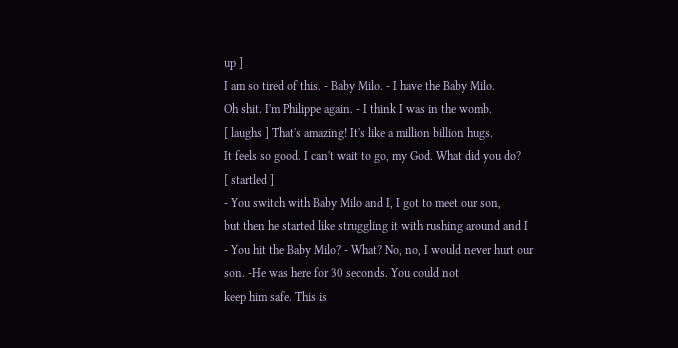up ]
I am so tired of this. - Baby Milo. - I have the Baby Milo.
Oh shit. I'm Philippe again. - I think I was in the womb.
[ laughs ] That's amazing! It's like a million billion hugs.
It feels so good. I can't wait to go, my God. What did you do?
[ startled ]
- You switch with Baby Milo and I, I got to meet our son,
but then he started like struggling it with rushing around and I
- You hit the Baby Milo? - What? No, no, I would never hurt our
son. -He was here for 30 seconds. You could not
keep him safe. This is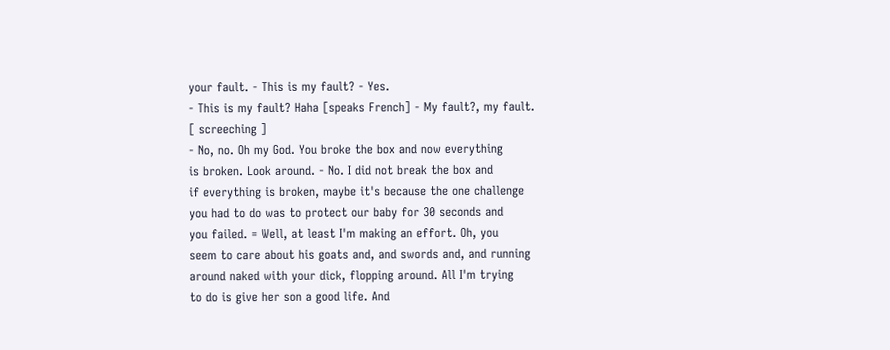your fault. - This is my fault? - Yes.
- This is my fault? Haha [speaks French] - My fault?, my fault.
[ screeching ]
- No, no. Oh my God. You broke the box and now everything
is broken. Look around. - No. I did not break the box and
if everything is broken, maybe it's because the one challenge
you had to do was to protect our baby for 30 seconds and
you failed. = Well, at least I'm making an effort. Oh, you
seem to care about his goats and, and swords and, and running
around naked with your dick, flopping around. All I'm trying
to do is give her son a good life. And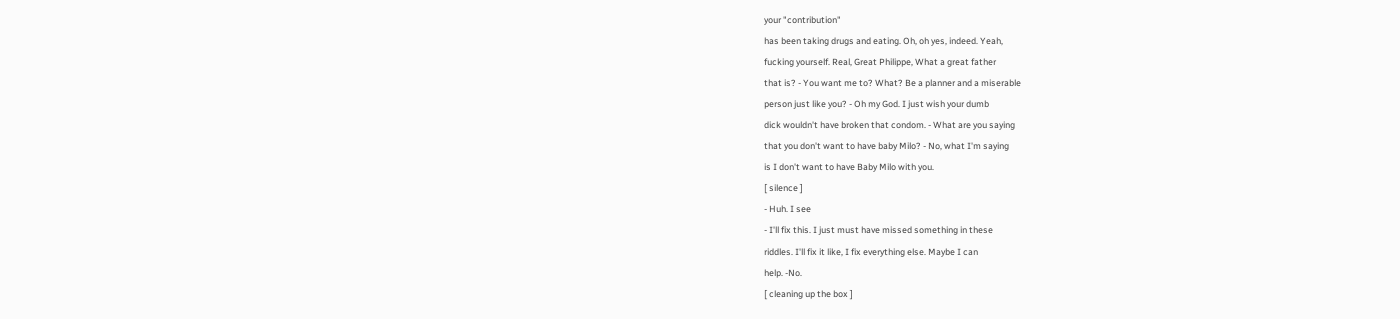your "contribution"
has been taking drugs and eating. Oh, oh yes, indeed. Yeah,
fucking yourself. Real, Great Philippe, What a great father
that is? - You want me to? What? Be a planner and a miserable
person just like you? - Oh my God. I just wish your dumb
dick wouldn't have broken that condom. - What are you saying
that you don't want to have baby Milo? - No, what I'm saying
is I don't want to have Baby Milo with you.
[ silence ]
- Huh. I see
- I'll fix this. I just must have missed something in these
riddles. I'll fix it like, I fix everything else. Maybe I can
help. -No.
[ cleaning up the box ]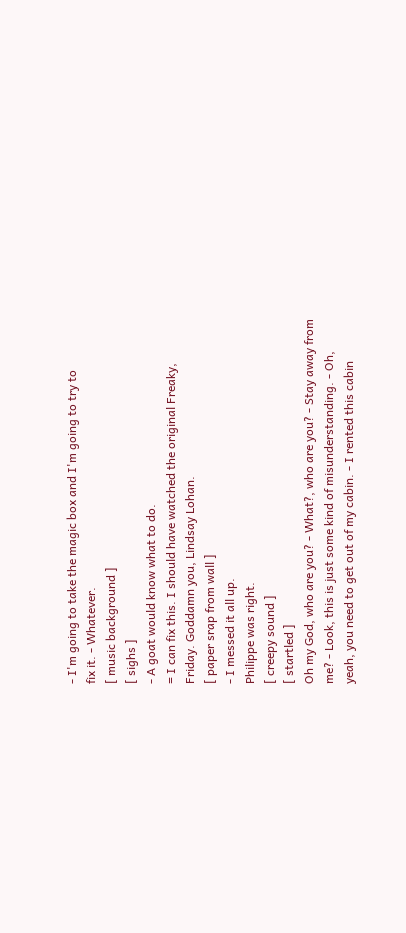- I'm going to take the magic box and I'm going to try to
fix it. - Whatever.
[ music background ]
[ sighs ]
- A goat would know what to do.
= I can fix this. I should have watched the original Freaky,
Friday. Goddamn you, Lindsay Lohan.
[ paper srap from wall ]
- I messed it all up.
Philippe was right.
[ creepy sound ]
[ startled ]
Oh my God, who are you? - What?, who are you? - Stay away from
me? - Look, this is just some kind of misunderstanding. - Oh,
yeah, you need to get out of my cabin. - I rented this cabin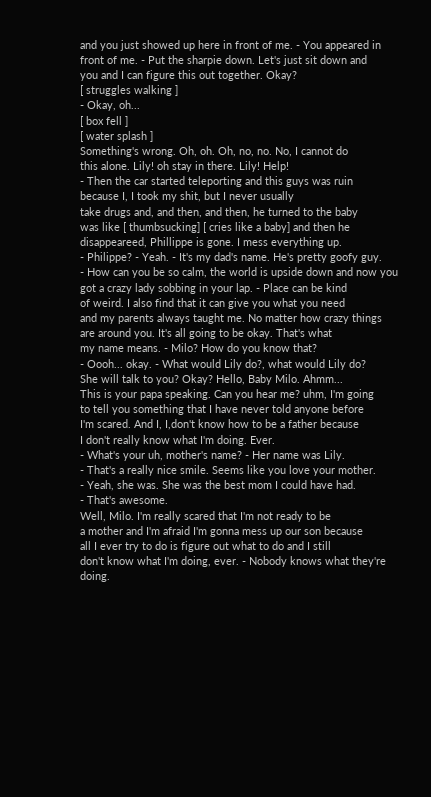and you just showed up here in front of me. - You appeared in
front of me. - Put the sharpie down. Let's just sit down and
you and I can figure this out together. Okay?
[ struggles walking ]
- Okay, oh...
[ box fell ]
[ water splash ]
Something's wrong. Oh, oh. Oh, no, no. No, I cannot do
this alone. Lily! oh stay in there. Lily! Help!
- Then the car started teleporting and this guys was ruin
because I, I took my shit, but I never usually
take drugs and, and then, and then, he turned to the baby
was like [ thumbsucking] [ cries like a baby] and then he
disappeareed, Phillippe is gone. I mess everything up.
- Philippe? - Yeah. - It's my dad's name. He's pretty goofy guy.
- How can you be so calm, the world is upside down and now you
got a crazy lady sobbing in your lap. - Place can be kind
of weird. I also find that it can give you what you need
and my parents always taught me. No matter how crazy things
are around you. It's all going to be okay. That's what
my name means. - Milo? How do you know that?
- Oooh... okay. - What would Lily do?, what would Lily do?
She will talk to you? Okay? Hello, Baby Milo. Ahmm...
This is your papa speaking. Can you hear me? uhm, I'm going
to tell you something that I have never told anyone before
I'm scared. And I, I,don't know how to be a father because
I don't really know what I'm doing. Ever.
- What's your uh, mother's name? - Her name was Lily.
- That's a really nice smile. Seems like you love your mother.
- Yeah, she was. She was the best mom I could have had.
- That's awesome.
Well, Milo. I'm really scared that I'm not ready to be
a mother and I'm afraid I'm gonna mess up our son because
all I ever try to do is figure out what to do and I still
don't know what I'm doing, ever. - Nobody knows what they're
doing.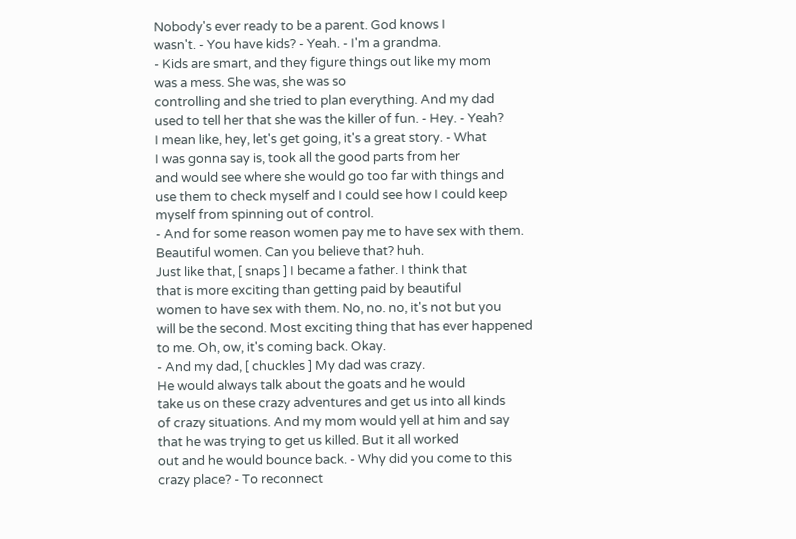Nobody's ever ready to be a parent. God knows I
wasn't. - You have kids? - Yeah. - I'm a grandma.
- Kids are smart, and they figure things out like my mom
was a mess. She was, she was so
controlling and she tried to plan everything. And my dad
used to tell her that she was the killer of fun. - Hey. - Yeah?
I mean like, hey, let's get going, it's a great story. - What
I was gonna say is, took all the good parts from her
and would see where she would go too far with things and
use them to check myself and I could see how I could keep
myself from spinning out of control.
- And for some reason women pay me to have sex with them.
Beautiful women. Can you believe that? huh.
Just like that, [ snaps ] I became a father. I think that
that is more exciting than getting paid by beautiful
women to have sex with them. No, no. no, it's not but you
will be the second. Most exciting thing that has ever happened
to me. Oh, ow, it's coming back. Okay.
- And my dad, [ chuckles ] My dad was crazy.
He would always talk about the goats and he would
take us on these crazy adventures and get us into all kinds
of crazy situations. And my mom would yell at him and say
that he was trying to get us killed. But it all worked
out and he would bounce back. - Why did you come to this
crazy place? - To reconnect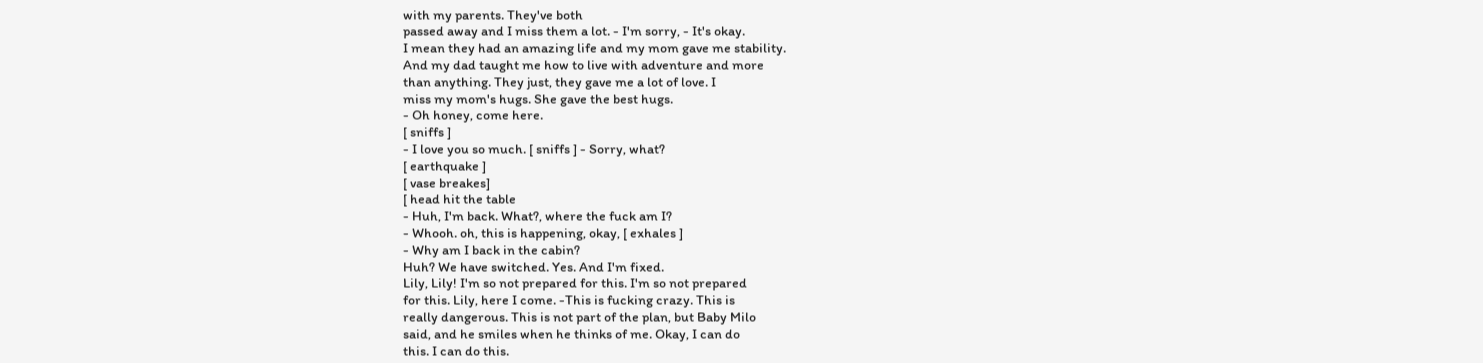with my parents. They've both
passed away and I miss them a lot. - I'm sorry, - It's okay.
I mean they had an amazing life and my mom gave me stability.
And my dad taught me how to live with adventure and more
than anything. They just, they gave me a lot of love. I
miss my mom's hugs. She gave the best hugs.
- Oh honey, come here.
[ sniffs ]
- I love you so much. [ sniffs ] - Sorry, what?
[ earthquake ]
[ vase breakes]
[ head hit the table
- Huh, I'm back. What?, where the fuck am I?
- Whooh. oh, this is happening, okay, [ exhales ]
- Why am I back in the cabin?
Huh? We have switched. Yes. And I'm fixed.
Lily, Lily! I'm so not prepared for this. I'm so not prepared
for this. Lily, here I come. -This is fucking crazy. This is
really dangerous. This is not part of the plan, but Baby Milo
said, and he smiles when he thinks of me. Okay, I can do
this. I can do this.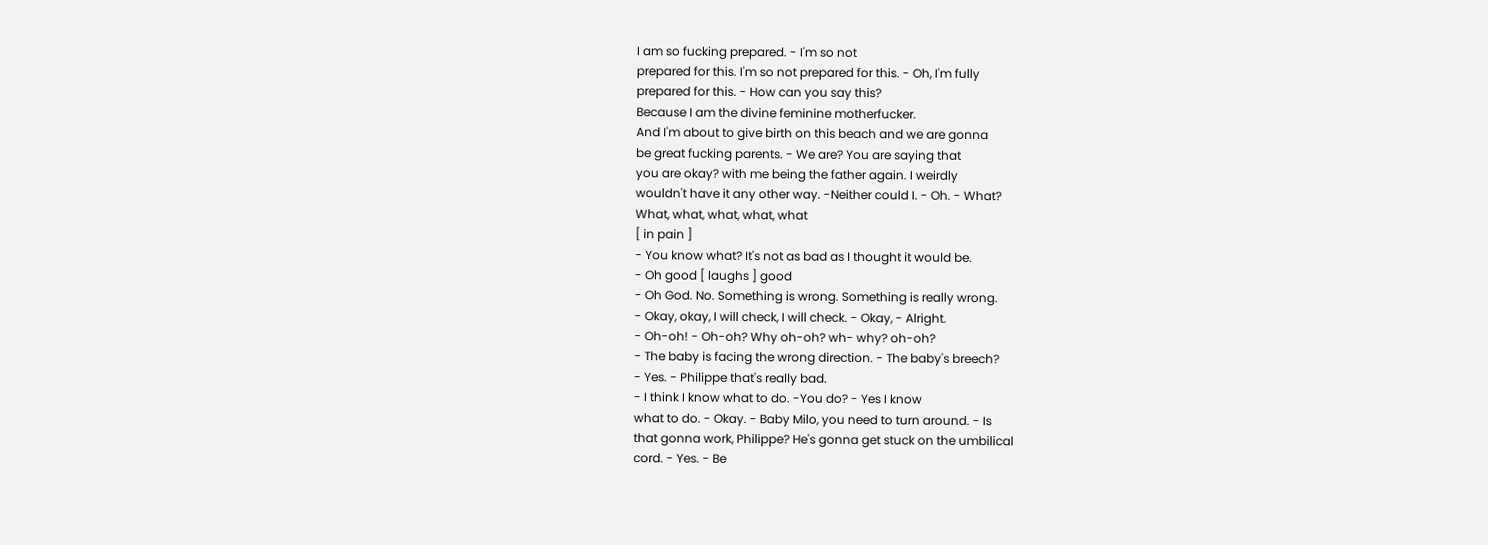I am so fucking prepared. - I'm so not
prepared for this. I'm so not prepared for this. - Oh, I'm fully
prepared for this. - How can you say this?
Because I am the divine feminine motherfucker.
And I'm about to give birth on this beach and we are gonna
be great fucking parents. - We are? You are saying that
you are okay? with me being the father again. I weirdly
wouldn't have it any other way. -Neither could I. - Oh. - What?
What, what, what, what, what
[ in pain ]
- You know what? It's not as bad as I thought it would be.
- Oh good [ laughs ] good
- Oh God. No. Something is wrong. Something is really wrong.
- Okay, okay, I will check, I will check. - Okay, - Alright.
- Oh-oh! - Oh-oh? Why oh-oh? wh- why? oh-oh?
- The baby is facing the wrong direction. - The baby's breech?
- Yes. - Philippe that's really bad.
- I think I know what to do. -You do? - Yes I know
what to do. - Okay. - Baby Milo, you need to turn around. - Is
that gonna work, Philippe? He's gonna get stuck on the umbilical
cord. - Yes. - Be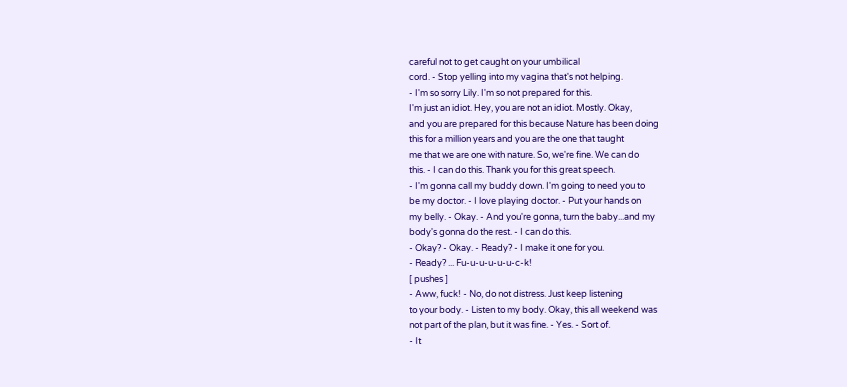careful not to get caught on your umbilical
cord. - Stop yelling into my vagina that's not helping.
- I'm so sorry Lily. I'm so not prepared for this.
I'm just an idiot. Hey, you are not an idiot. Mostly. Okay,
and you are prepared for this because Nature has been doing
this for a million years and you are the one that taught
me that we are one with nature. So, we're fine. We can do
this. - I can do this. Thank you for this great speech.
- I'm gonna call my buddy down. I'm going to need you to
be my doctor. - I love playing doctor. - Put your hands on
my belly. - Okay. - And you're gonna, turn the baby...and my
body's gonna do the rest. - I can do this.
- Okay? - Okay. - Ready? - I make it one for you.
- Ready? ... Fu-u-u-u-u-u-c-k!
[ pushes ]
- Aww, fuck! - No, do not distress. Just keep listening
to your body. - Listen to my body. Okay, this all weekend was
not part of the plan, but it was fine. - Yes. - Sort of.
- It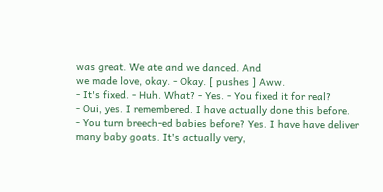was great. We ate and we danced. And
we made love, okay. - Okay. [ pushes ] Aww.
- It's fixed. - Huh. What? - Yes. - You fixed it for real?
- Oui, yes. I remembered. I have actually done this before.
- You turn breech-ed babies before? Yes. I have have deliver
many baby goats. It's actually very,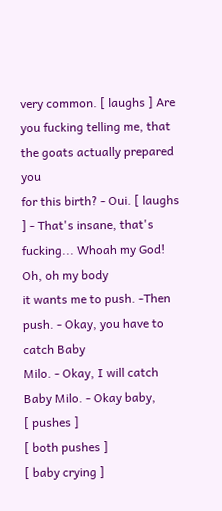very common. [ laughs ] Are
you fucking telling me, that the goats actually prepared you
for this birth? - Oui. [ laughs ] - That's insane, that's
fucking... Whoah my God! Oh, oh my body
it wants me to push. -Then push. - Okay, you have to catch Baby
Milo. - Okay, I will catch Baby Milo. - Okay baby,
[ pushes ]
[ both pushes ]
[ baby crying ]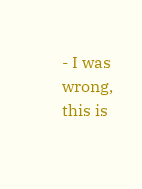- I was wrong, this is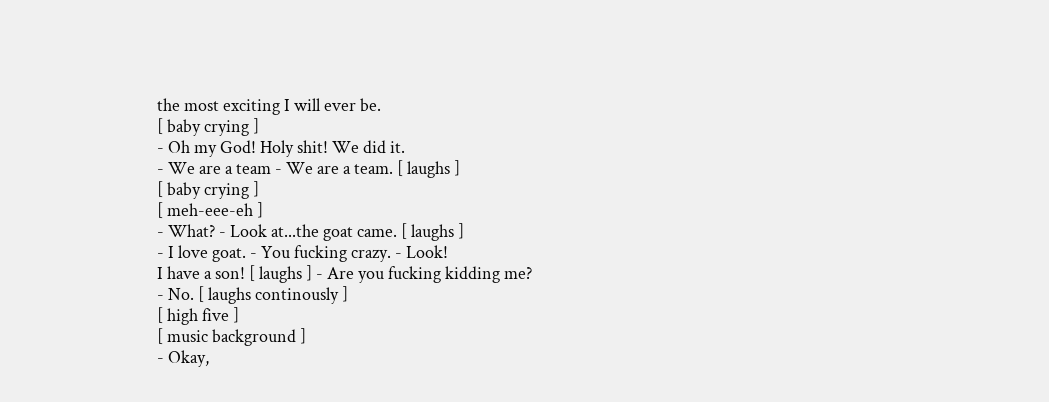the most exciting I will ever be.
[ baby crying ]
- Oh my God! Holy shit! We did it.
- We are a team - We are a team. [ laughs ]
[ baby crying ]
[ meh-eee-eh ]
- What? - Look at...the goat came. [ laughs ]
- I love goat. - You fucking crazy. - Look!
I have a son! [ laughs ] - Are you fucking kidding me?
- No. [ laughs continously ]
[ high five ]
[ music background ]
- Okay,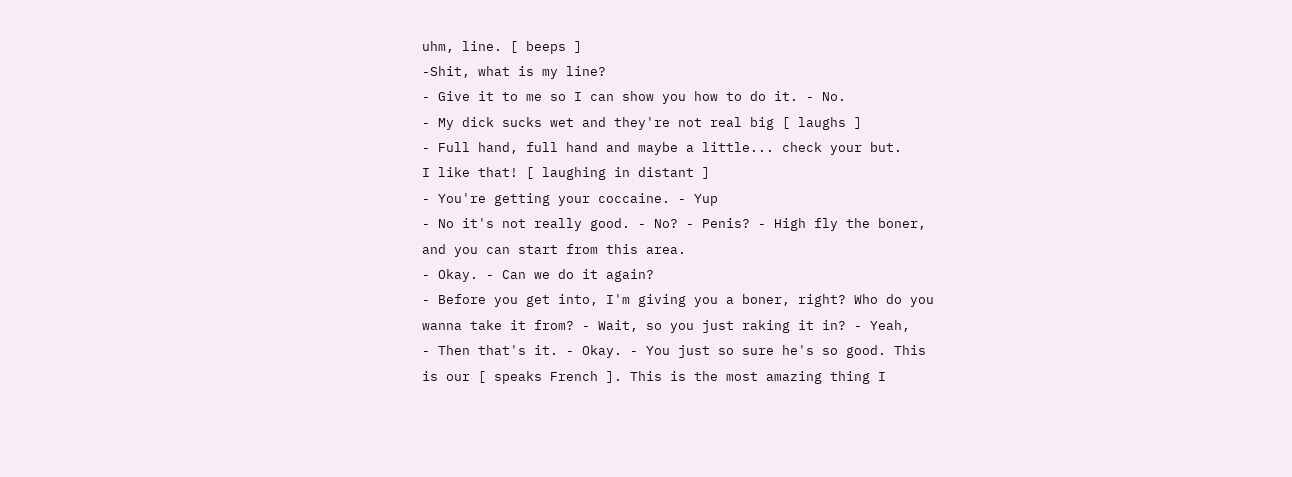uhm, line. [ beeps ]
-Shit, what is my line?
- Give it to me so I can show you how to do it. - No.
- My dick sucks wet and they're not real big [ laughs ]
- Full hand, full hand and maybe a little... check your but.
I like that! [ laughing in distant ]
- You're getting your coccaine. - Yup
- No it's not really good. - No? - Penis? - High fly the boner,
and you can start from this area.
- Okay. - Can we do it again?
- Before you get into, I'm giving you a boner, right? Who do you
wanna take it from? - Wait, so you just raking it in? - Yeah,
- Then that's it. - Okay. - You just so sure he's so good. This
is our [ speaks French ]. This is the most amazing thing I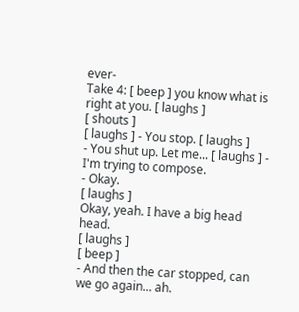ever-
Take 4: [ beep ] you know what is right at you. [ laughs ]
[ shouts ]
[ laughs ] - You stop. [ laughs ]
- You shut up. Let me... [ laughs ] - I'm trying to compose.
- Okay.
[ laughs ]
Okay, yeah. I have a big head head.
[ laughs ]
[ beep ]
- And then the car stopped, can we go again... ah.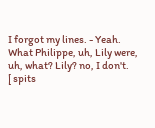I forgot my lines. - Yeah.
What Philippe, uh, Lily were, uh, what? Lily? no, I don't.
[ spits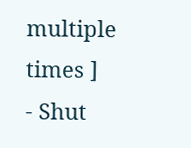multiple times ]
- Shut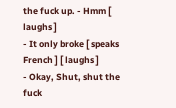the fuck up. - Hmm [ laughs ]
- It only broke [ speaks French ] [ laughs ]
- Okay, Shut, shut the fuck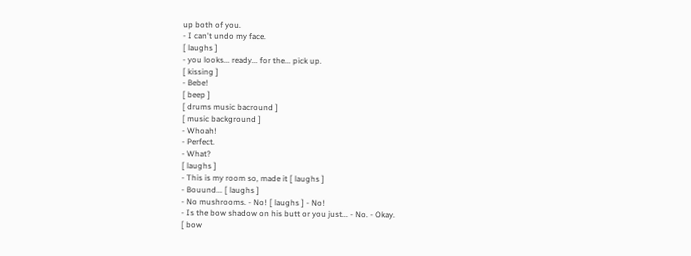up both of you.
- I can't undo my face.
[ laughs ]
- you looks... ready... for the... pick up.
[ kissing ]
- Bebe!
[ beep ]
[ drums music bacround ]
[ music background ]
- Whoah!
- Perfect.
- What?
[ laughs ]
- This is my room so, made it [ laughs ]
- Bouund... [ laughs ]
- No mushrooms. - No! [ laughs ] - No!
- Is the bow shadow on his butt or you just... - No. - Okay.
[ bow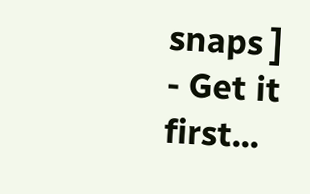snaps ]
- Get it first...